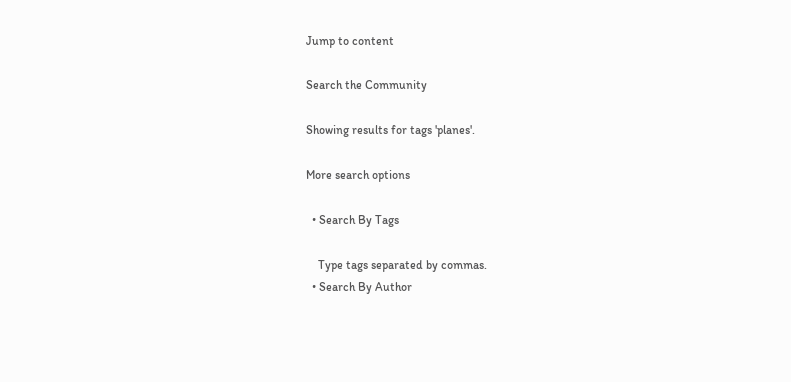Jump to content

Search the Community

Showing results for tags 'planes'.

More search options

  • Search By Tags

    Type tags separated by commas.
  • Search By Author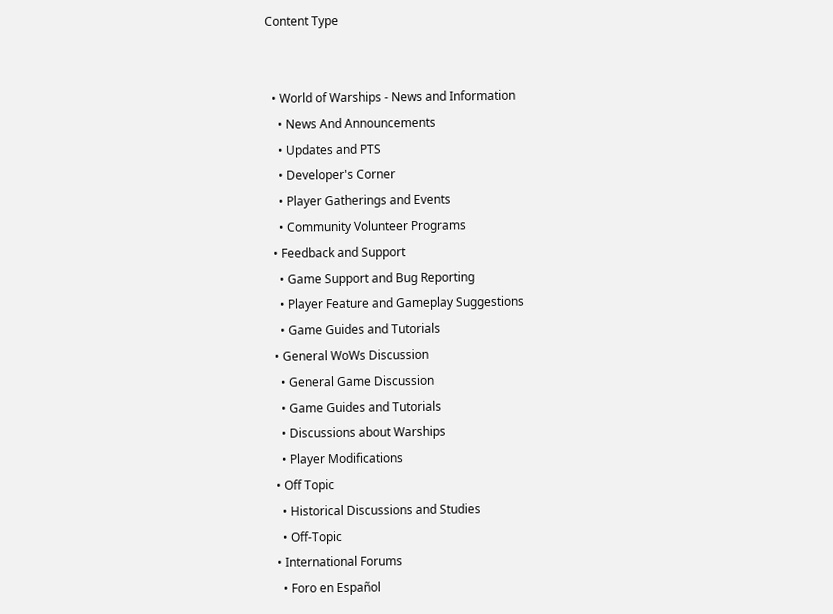Content Type


  • World of Warships - News and Information
    • News And Announcements
    • Updates and PTS
    • Developer's Corner
    • Player Gatherings and Events
    • Community Volunteer Programs
  • Feedback and Support
    • Game Support and Bug Reporting
    • Player Feature and Gameplay Suggestions
    • Game Guides and Tutorials
  • General WoWs Discussion
    • General Game Discussion
    • Game Guides and Tutorials
    • Discussions about Warships
    • Player Modifications
  • Off Topic
    • Historical Discussions and Studies
    • Off-Topic
  • International Forums
    • Foro en Español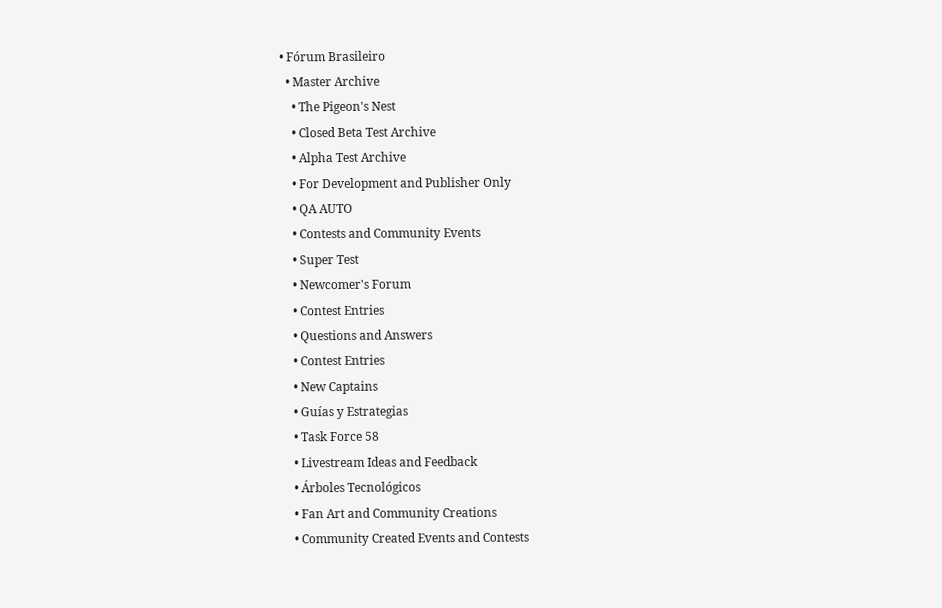• Fórum Brasileiro
  • Master Archive
    • The Pigeon's Nest
    • Closed Beta Test Archive
    • Alpha Test Archive
    • For Development and Publisher Only
    • QA AUTO
    • Contests and Community Events
    • Super Test
    • Newcomer's Forum
    • Contest Entries
    • Questions and Answers
    • Contest Entries
    • New Captains
    • Guías y Estrategias
    • Task Force 58
    • Livestream Ideas and Feedback
    • Árboles Tecnológicos
    • Fan Art and Community Creations
    • Community Created Events and Contests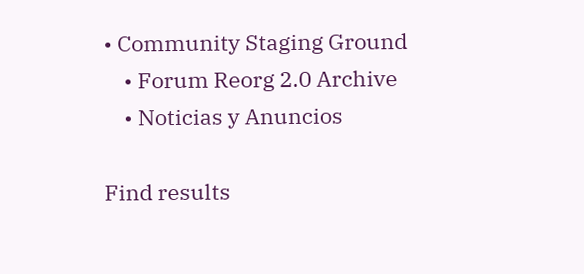• Community Staging Ground
    • Forum Reorg 2.0 Archive
    • Noticias y Anuncios

Find results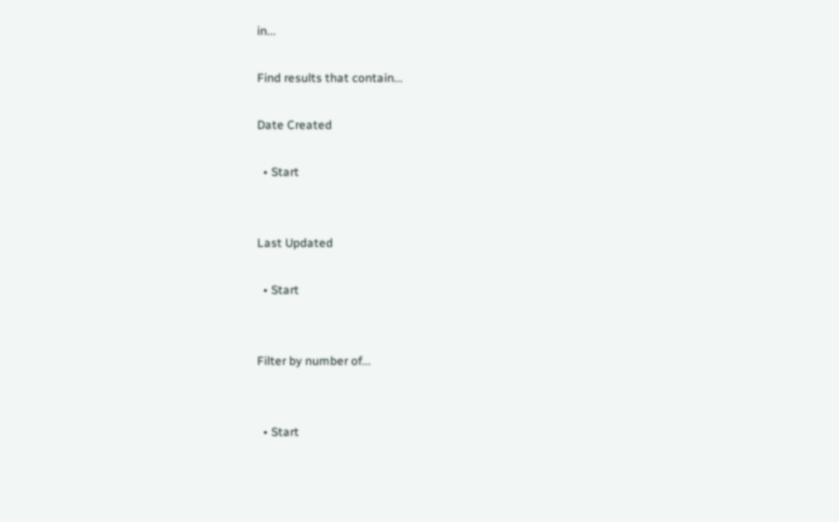in...

Find results that contain...

Date Created

  • Start


Last Updated

  • Start


Filter by number of...


  • Start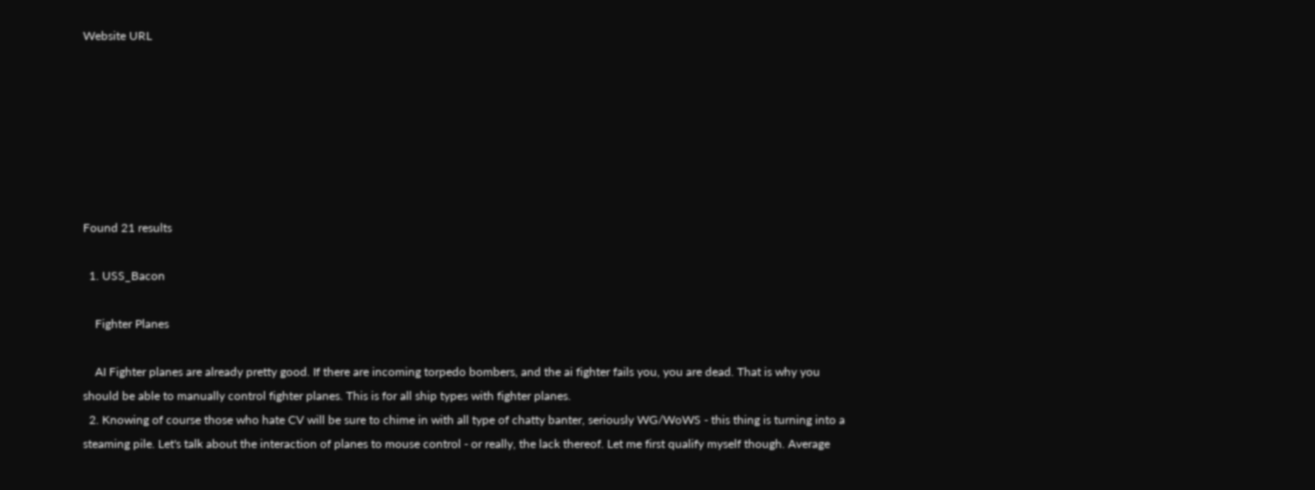Website URL







Found 21 results

  1. USS_Bacon

    Fighter Planes

    AI Fighter planes are already pretty good. If there are incoming torpedo bombers, and the ai fighter fails you, you are dead. That is why you should be able to manually control fighter planes. This is for all ship types with fighter planes.
  2. Knowing of course those who hate CV will be sure to chime in with all type of chatty banter, seriously WG/WoWS - this thing is turning into a steaming pile. Let's talk about the interaction of planes to mouse control - or really, the lack thereof. Let me first qualify myself though. Average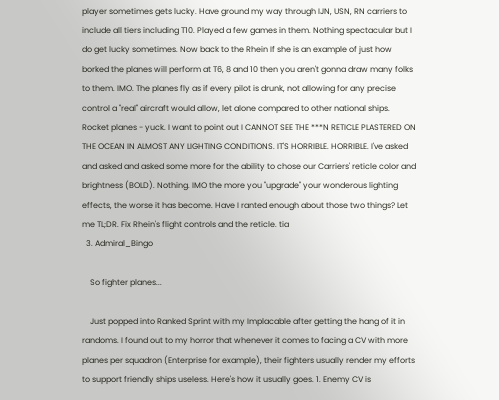player sometimes gets lucky. Have ground my way through IJN, USN, RN carriers to include all tiers including T10. Played a few games in them. Nothing spectacular but I do get lucky sometimes. Now back to the Rhein If she is an example of just how borked the planes will perform at T6, 8 and 10 then you aren't gonna draw many folks to them. IMO. The planes fly as if every pilot is drunk, not allowing for any precise control a "real" aircraft would allow, let alone compared to other national ships. Rocket planes - yuck. I want to point out I CANNOT SEE THE ***N RETICLE PLASTERED ON THE OCEAN IN ALMOST ANY LIGHTING CONDITIONS. IT'S HORRIBLE. HORRIBLE. I've asked and asked and asked some more for the ability to chose our Carriers' reticle color and brightness (BOLD). Nothing. IMO the more you "upgrade" your wonderous lighting effects, the worse it has become. Have I ranted enough about those two things? Let me TL;DR. Fix Rhein's flight controls and the reticle. tia
  3. Admiral_Bingo

    So fighter planes...

    Just popped into Ranked Sprint with my Implacable after getting the hang of it in randoms. I found out to my horror that whenever it comes to facing a CV with more planes per squadron (Enterprise for example), their fighters usually render my efforts to support friendly ships useless. Here's how it usually goes. 1. Enemy CV is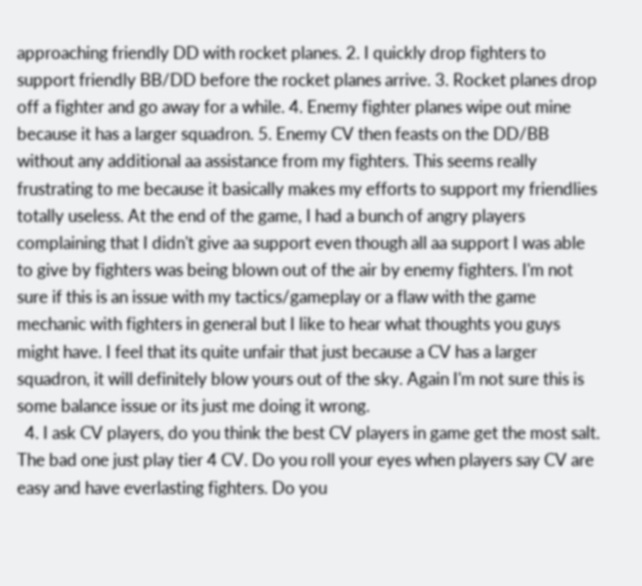approaching friendly DD with rocket planes. 2. I quickly drop fighters to support friendly BB/DD before the rocket planes arrive. 3. Rocket planes drop off a fighter and go away for a while. 4. Enemy fighter planes wipe out mine because it has a larger squadron. 5. Enemy CV then feasts on the DD/BB without any additional aa assistance from my fighters. This seems really frustrating to me because it basically makes my efforts to support my friendlies totally useless. At the end of the game, I had a bunch of angry players complaining that I didn't give aa support even though all aa support I was able to give by fighters was being blown out of the air by enemy fighters. I'm not sure if this is an issue with my tactics/gameplay or a flaw with the game mechanic with fighters in general but I like to hear what thoughts you guys might have. I feel that its quite unfair that just because a CV has a larger squadron, it will definitely blow yours out of the sky. Again I'm not sure this is some balance issue or its just me doing it wrong.
  4. I ask CV players, do you think the best CV players in game get the most salt. The bad one just play tier 4 CV. Do you roll your eyes when players say CV are easy and have everlasting fighters. Do you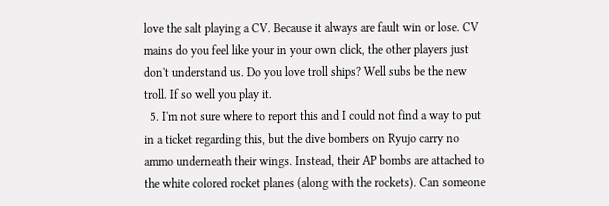love the salt playing a CV. Because it always are fault win or lose. CV mains do you feel like your in your own click, the other players just don't understand us. Do you love troll ships? Well subs be the new troll. If so well you play it.
  5. I'm not sure where to report this and I could not find a way to put in a ticket regarding this, but the dive bombers on Ryujo carry no ammo underneath their wings. Instead, their AP bombs are attached to the white colored rocket planes (along with the rockets). Can someone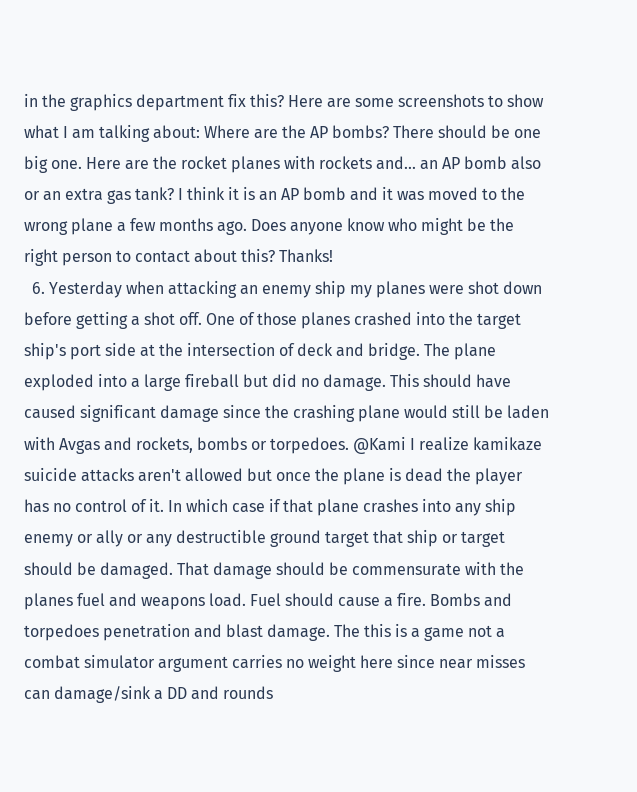in the graphics department fix this? Here are some screenshots to show what I am talking about: Where are the AP bombs? There should be one big one. Here are the rocket planes with rockets and... an AP bomb also or an extra gas tank? I think it is an AP bomb and it was moved to the wrong plane a few months ago. Does anyone know who might be the right person to contact about this? Thanks!
  6. Yesterday when attacking an enemy ship my planes were shot down before getting a shot off. One of those planes crashed into the target ship's port side at the intersection of deck and bridge. The plane exploded into a large fireball but did no damage. This should have caused significant damage since the crashing plane would still be laden with Avgas and rockets, bombs or torpedoes. @Kami I realize kamikaze suicide attacks aren't allowed but once the plane is dead the player has no control of it. In which case if that plane crashes into any ship enemy or ally or any destructible ground target that ship or target should be damaged. That damage should be commensurate with the planes fuel and weapons load. Fuel should cause a fire. Bombs and torpedoes penetration and blast damage. The this is a game not a combat simulator argument carries no weight here since near misses can damage/sink a DD and rounds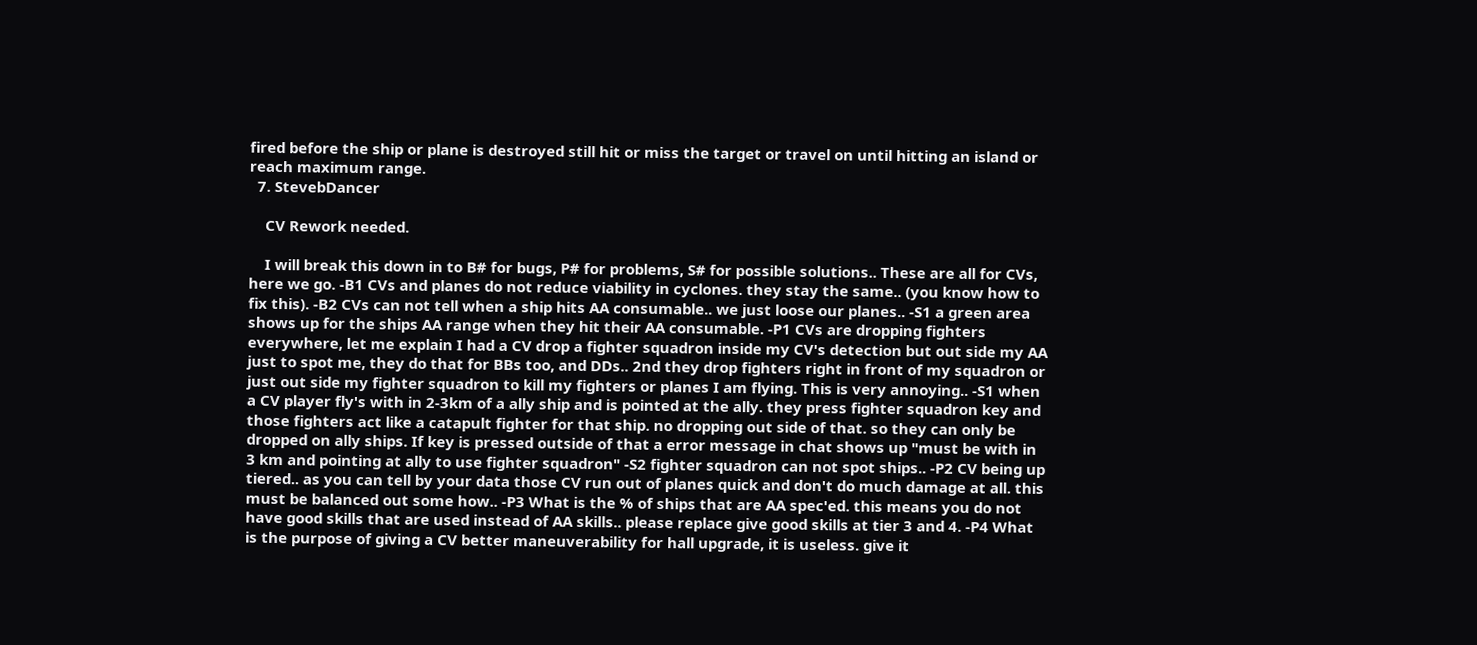fired before the ship or plane is destroyed still hit or miss the target or travel on until hitting an island or reach maximum range.
  7. StevebDancer

    CV Rework needed.

    I will break this down in to B# for bugs, P# for problems, S# for possible solutions.. These are all for CVs, here we go. -B1 CVs and planes do not reduce viability in cyclones. they stay the same.. (you know how to fix this). -B2 CVs can not tell when a ship hits AA consumable.. we just loose our planes.. -S1 a green area shows up for the ships AA range when they hit their AA consumable. -P1 CVs are dropping fighters everywhere, let me explain I had a CV drop a fighter squadron inside my CV's detection but out side my AA just to spot me, they do that for BBs too, and DDs.. 2nd they drop fighters right in front of my squadron or just out side my fighter squadron to kill my fighters or planes I am flying. This is very annoying.. -S1 when a CV player fly's with in 2-3km of a ally ship and is pointed at the ally. they press fighter squadron key and those fighters act like a catapult fighter for that ship. no dropping out side of that. so they can only be dropped on ally ships. If key is pressed outside of that a error message in chat shows up "must be with in 3 km and pointing at ally to use fighter squadron" -S2 fighter squadron can not spot ships.. -P2 CV being up tiered.. as you can tell by your data those CV run out of planes quick and don't do much damage at all. this must be balanced out some how.. -P3 What is the % of ships that are AA spec'ed. this means you do not have good skills that are used instead of AA skills.. please replace give good skills at tier 3 and 4. -P4 What is the purpose of giving a CV better maneuverability for hall upgrade, it is useless. give it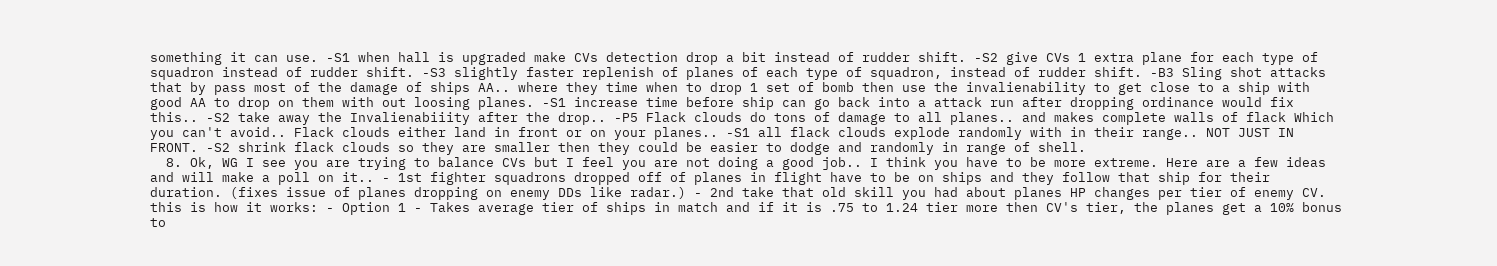something it can use. -S1 when hall is upgraded make CVs detection drop a bit instead of rudder shift. -S2 give CVs 1 extra plane for each type of squadron instead of rudder shift. -S3 slightly faster replenish of planes of each type of squadron, instead of rudder shift. -B3 Sling shot attacks that by pass most of the damage of ships AA.. where they time when to drop 1 set of bomb then use the invalienability to get close to a ship with good AA to drop on them with out loosing planes. -S1 increase time before ship can go back into a attack run after dropping ordinance would fix this.. -S2 take away the Invalienabiiity after the drop.. -P5 Flack clouds do tons of damage to all planes.. and makes complete walls of flack Which you can't avoid.. Flack clouds either land in front or on your planes.. -S1 all flack clouds explode randomly with in their range.. NOT JUST IN FRONT. -S2 shrink flack clouds so they are smaller then they could be easier to dodge and randomly in range of shell.
  8. Ok, WG I see you are trying to balance CVs but I feel you are not doing a good job.. I think you have to be more extreme. Here are a few ideas and will make a poll on it.. - 1st fighter squadrons dropped off of planes in flight have to be on ships and they follow that ship for their duration. (fixes issue of planes dropping on enemy DDs like radar.) - 2nd take that old skill you had about planes HP changes per tier of enemy CV. this is how it works: - Option 1 - Takes average tier of ships in match and if it is .75 to 1.24 tier more then CV's tier, the planes get a 10% bonus to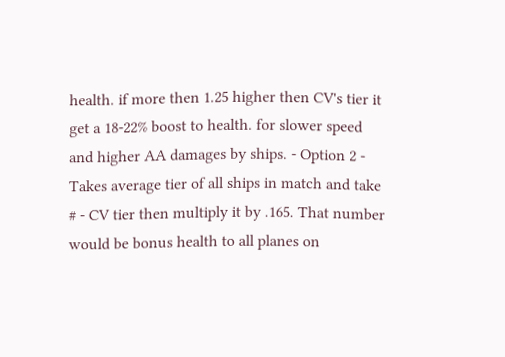health. if more then 1.25 higher then CV's tier it get a 18-22% boost to health. for slower speed and higher AA damages by ships. - Option 2 - Takes average tier of all ships in match and take # - CV tier then multiply it by .165. That number would be bonus health to all planes on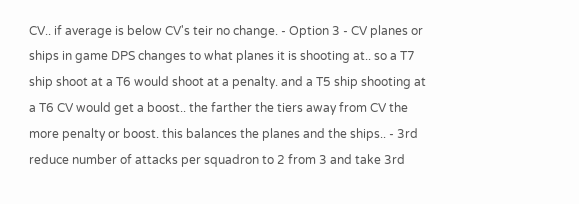CV.. if average is below CV's teir no change. - Option 3 - CV planes or ships in game DPS changes to what planes it is shooting at.. so a T7 ship shoot at a T6 would shoot at a penalty. and a T5 ship shooting at a T6 CV would get a boost.. the farther the tiers away from CV the more penalty or boost. this balances the planes and the ships.. - 3rd reduce number of attacks per squadron to 2 from 3 and take 3rd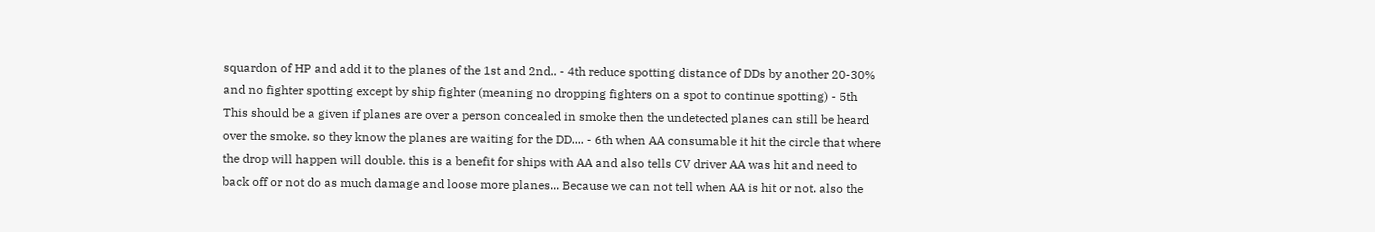squardon of HP and add it to the planes of the 1st and 2nd.. - 4th reduce spotting distance of DDs by another 20-30% and no fighter spotting except by ship fighter (meaning no dropping fighters on a spot to continue spotting) - 5th This should be a given if planes are over a person concealed in smoke then the undetected planes can still be heard over the smoke. so they know the planes are waiting for the DD.... - 6th when AA consumable it hit the circle that where the drop will happen will double. this is a benefit for ships with AA and also tells CV driver AA was hit and need to back off or not do as much damage and loose more planes... Because we can not tell when AA is hit or not. also the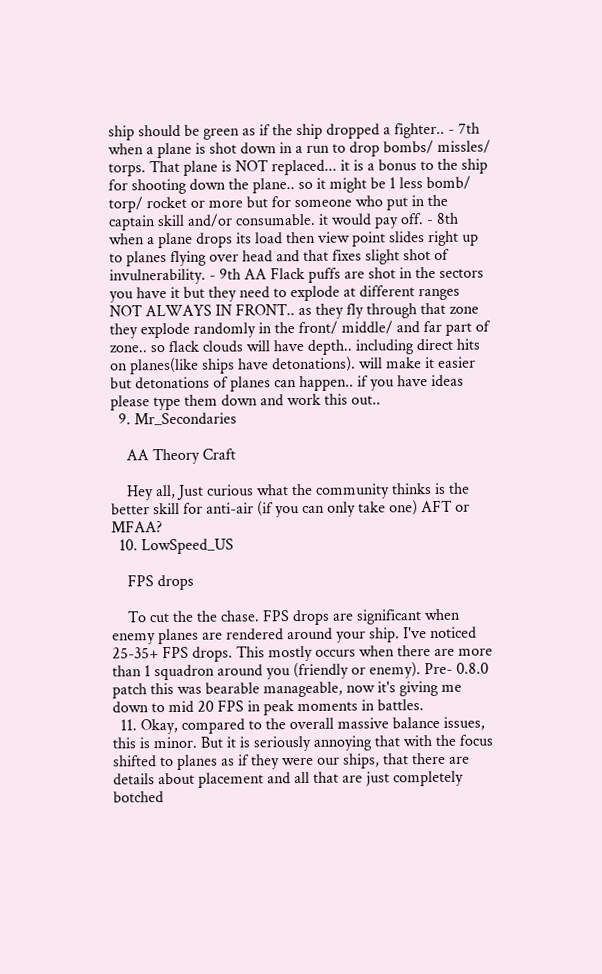ship should be green as if the ship dropped a fighter.. - 7th when a plane is shot down in a run to drop bombs/ missles/ torps. That plane is NOT replaced... it is a bonus to the ship for shooting down the plane.. so it might be 1 less bomb/ torp/ rocket or more but for someone who put in the captain skill and/or consumable. it would pay off. - 8th when a plane drops its load then view point slides right up to planes flying over head and that fixes slight shot of invulnerability. - 9th AA Flack puffs are shot in the sectors you have it but they need to explode at different ranges NOT ALWAYS IN FRONT.. as they fly through that zone they explode randomly in the front/ middle/ and far part of zone.. so flack clouds will have depth.. including direct hits on planes(like ships have detonations). will make it easier but detonations of planes can happen.. if you have ideas please type them down and work this out..
  9. Mr_Secondaries

    AA Theory Craft

    Hey all, Just curious what the community thinks is the better skill for anti-air (if you can only take one) AFT or MFAA?
  10. LowSpeed_US

    FPS drops

    To cut the the chase. FPS drops are significant when enemy planes are rendered around your ship. I've noticed 25-35+ FPS drops. This mostly occurs when there are more than 1 squadron around you (friendly or enemy). Pre- 0.8.0 patch this was bearable manageable, now it's giving me down to mid 20 FPS in peak moments in battles.
  11. Okay, compared to the overall massive balance issues, this is minor. But it is seriously annoying that with the focus shifted to planes as if they were our ships, that there are details about placement and all that are just completely botched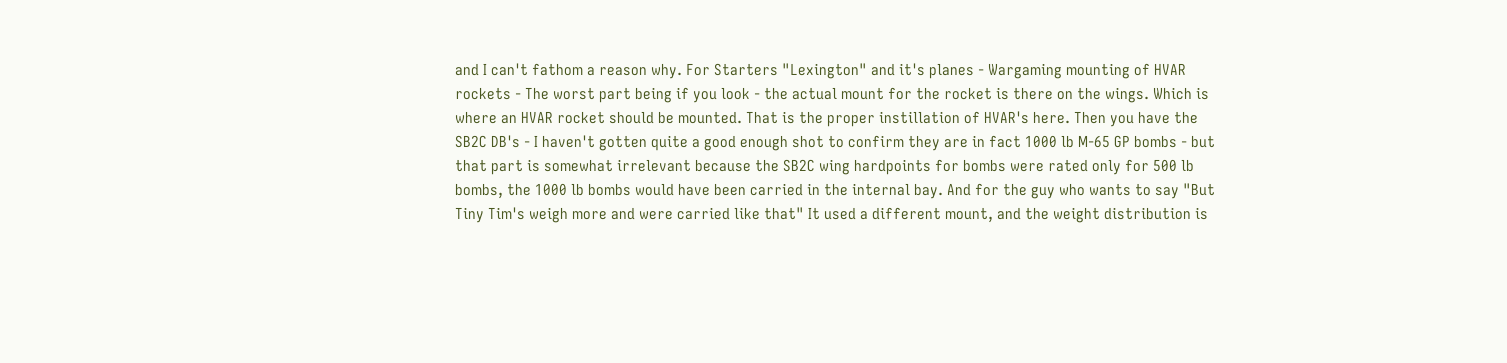and I can't fathom a reason why. For Starters "Lexington" and it's planes - Wargaming mounting of HVAR rockets - The worst part being if you look - the actual mount for the rocket is there on the wings. Which is where an HVAR rocket should be mounted. That is the proper instillation of HVAR's here. Then you have the SB2C DB's - I haven't gotten quite a good enough shot to confirm they are in fact 1000 lb M-65 GP bombs - but that part is somewhat irrelevant because the SB2C wing hardpoints for bombs were rated only for 500 lb bombs, the 1000 lb bombs would have been carried in the internal bay. And for the guy who wants to say "But Tiny Tim's weigh more and were carried like that" It used a different mount, and the weight distribution is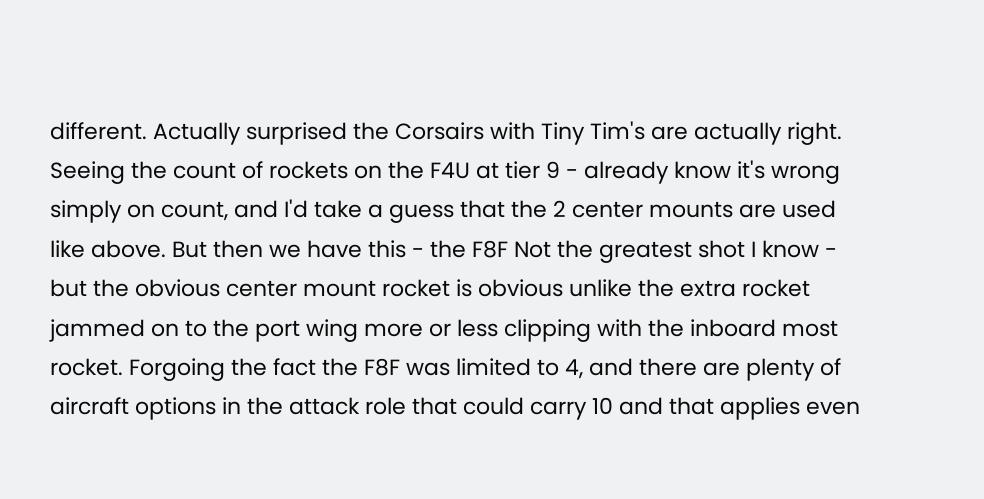different. Actually surprised the Corsairs with Tiny Tim's are actually right. Seeing the count of rockets on the F4U at tier 9 - already know it's wrong simply on count, and I'd take a guess that the 2 center mounts are used like above. But then we have this - the F8F Not the greatest shot I know - but the obvious center mount rocket is obvious unlike the extra rocket jammed on to the port wing more or less clipping with the inboard most rocket. Forgoing the fact the F8F was limited to 4, and there are plenty of aircraft options in the attack role that could carry 10 and that applies even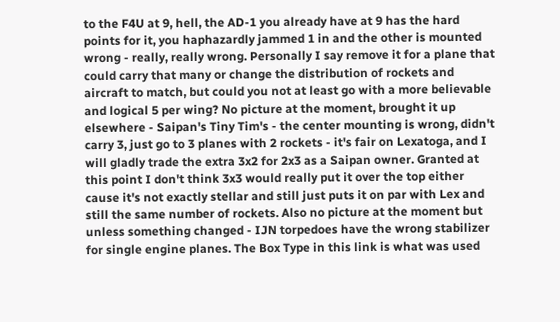to the F4U at 9, hell, the AD-1 you already have at 9 has the hard points for it, you haphazardly jammed 1 in and the other is mounted wrong - really, really wrong. Personally I say remove it for a plane that could carry that many or change the distribution of rockets and aircraft to match, but could you not at least go with a more believable and logical 5 per wing? No picture at the moment, brought it up elsewhere - Saipan's Tiny Tim's - the center mounting is wrong, didn't carry 3, just go to 3 planes with 2 rockets - it's fair on Lexatoga, and I will gladly trade the extra 3x2 for 2x3 as a Saipan owner. Granted at this point I don't think 3x3 would really put it over the top either cause it's not exactly stellar and still just puts it on par with Lex and still the same number of rockets. Also no picture at the moment but unless something changed - IJN torpedoes have the wrong stabilizer for single engine planes. The Box Type in this link is what was used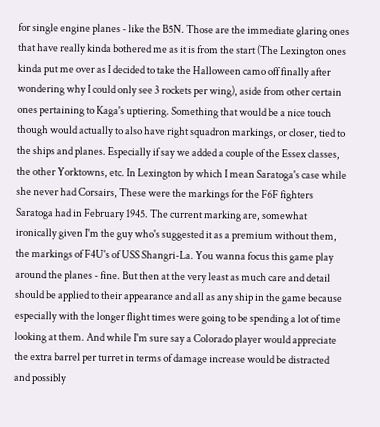for single engine planes - like the B5N. Those are the immediate glaring ones that have really kinda bothered me as it is from the start (The Lexington ones kinda put me over as I decided to take the Halloween camo off finally after wondering why I could only see 3 rockets per wing), aside from other certain ones pertaining to Kaga's uptiering. Something that would be a nice touch though would actually to also have right squadron markings, or closer, tied to the ships and planes. Especially if say we added a couple of the Essex classes, the other Yorktowns, etc. In Lexington by which I mean Saratoga's case while she never had Corsairs, These were the markings for the F6F fighters Saratoga had in February 1945. The current marking are, somewhat ironically given I'm the guy who's suggested it as a premium without them, the markings of F4U's of USS Shangri-La. You wanna focus this game play around the planes - fine. But then at the very least as much care and detail should be applied to their appearance and all as any ship in the game because especially with the longer flight times were going to be spending a lot of time looking at them. And while I'm sure say a Colorado player would appreciate the extra barrel per turret in terms of damage increase would be distracted and possibly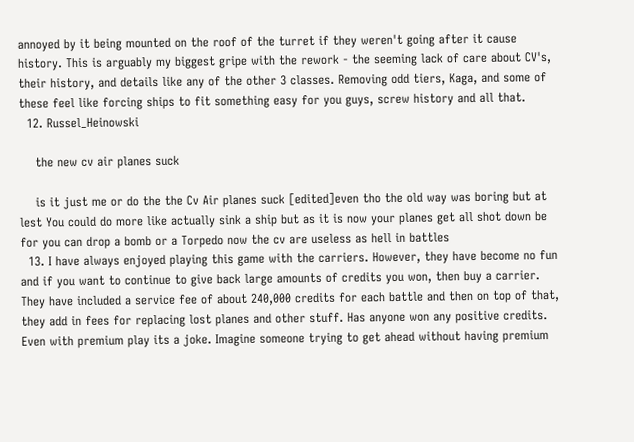annoyed by it being mounted on the roof of the turret if they weren't going after it cause history. This is arguably my biggest gripe with the rework - the seeming lack of care about CV's, their history, and details like any of the other 3 classes. Removing odd tiers, Kaga, and some of these feel like forcing ships to fit something easy for you guys, screw history and all that.
  12. Russel_Heinowski

    the new cv air planes suck

    is it just me or do the the Cv Air planes suck [edited]even tho the old way was boring but at lest You could do more like actually sink a ship but as it is now your planes get all shot down be for you can drop a bomb or a Torpedo now the cv are useless as hell in battles
  13. I have always enjoyed playing this game with the carriers. However, they have become no fun and if you want to continue to give back large amounts of credits you won, then buy a carrier. They have included a service fee of about 240,000 credits for each battle and then on top of that, they add in fees for replacing lost planes and other stuff. Has anyone won any positive credits. Even with premium play its a joke. Imagine someone trying to get ahead without having premium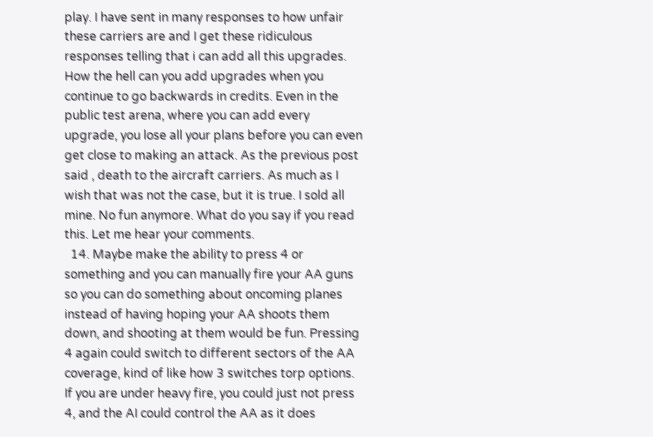play. I have sent in many responses to how unfair these carriers are and I get these ridiculous responses telling that i can add all this upgrades. How the hell can you add upgrades when you continue to go backwards in credits. Even in the public test arena, where you can add every upgrade, you lose all your plans before you can even get close to making an attack. As the previous post said , death to the aircraft carriers. As much as I wish that was not the case, but it is true. I sold all mine. No fun anymore. What do you say if you read this. Let me hear your comments.
  14. Maybe make the ability to press 4 or something and you can manually fire your AA guns so you can do something about oncoming planes instead of having hoping your AA shoots them down, and shooting at them would be fun. Pressing 4 again could switch to different sectors of the AA coverage, kind of like how 3 switches torp options. If you are under heavy fire, you could just not press 4, and the AI could control the AA as it does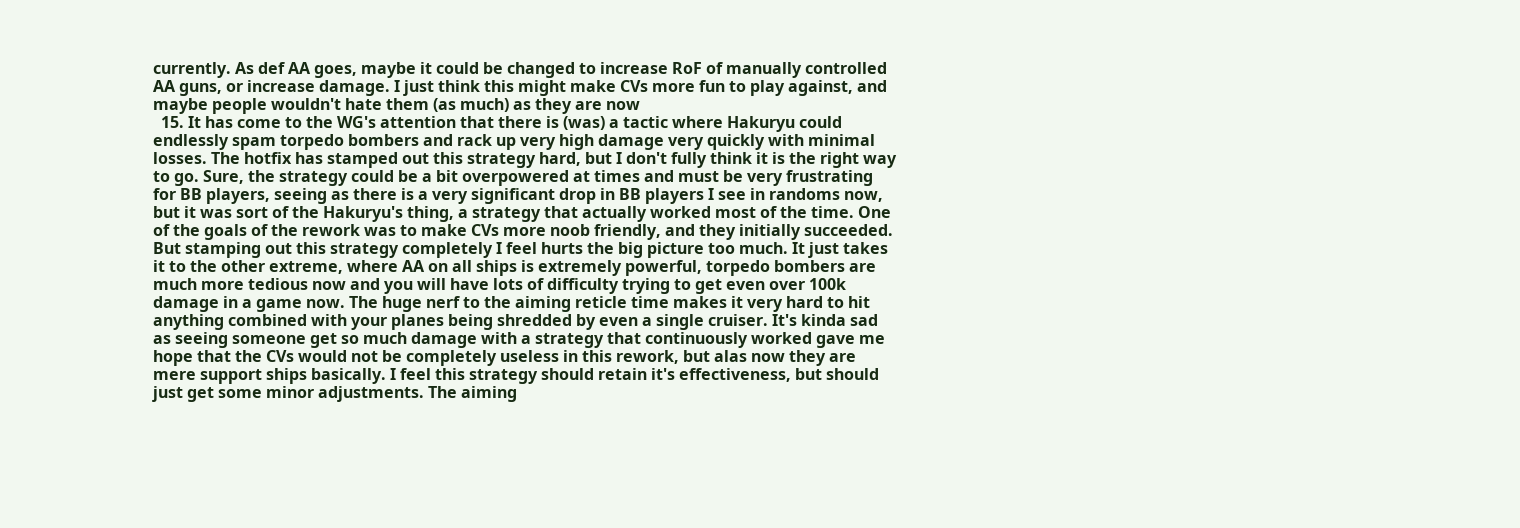currently. As def AA goes, maybe it could be changed to increase RoF of manually controlled AA guns, or increase damage. I just think this might make CVs more fun to play against, and maybe people wouldn't hate them (as much) as they are now
  15. It has come to the WG's attention that there is (was) a tactic where Hakuryu could endlessly spam torpedo bombers and rack up very high damage very quickly with minimal losses. The hotfix has stamped out this strategy hard, but I don't fully think it is the right way to go. Sure, the strategy could be a bit overpowered at times and must be very frustrating for BB players, seeing as there is a very significant drop in BB players I see in randoms now, but it was sort of the Hakuryu's thing, a strategy that actually worked most of the time. One of the goals of the rework was to make CVs more noob friendly, and they initially succeeded. But stamping out this strategy completely I feel hurts the big picture too much. It just takes it to the other extreme, where AA on all ships is extremely powerful, torpedo bombers are much more tedious now and you will have lots of difficulty trying to get even over 100k damage in a game now. The huge nerf to the aiming reticle time makes it very hard to hit anything combined with your planes being shredded by even a single cruiser. It's kinda sad as seeing someone get so much damage with a strategy that continuously worked gave me hope that the CVs would not be completely useless in this rework, but alas now they are mere support ships basically. I feel this strategy should retain it's effectiveness, but should just get some minor adjustments. The aiming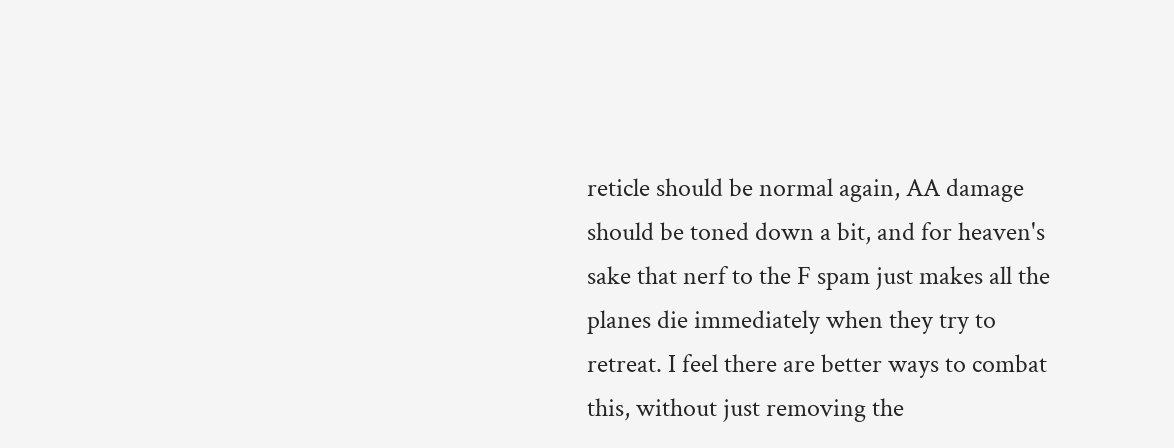reticle should be normal again, AA damage should be toned down a bit, and for heaven's sake that nerf to the F spam just makes all the planes die immediately when they try to retreat. I feel there are better ways to combat this, without just removing the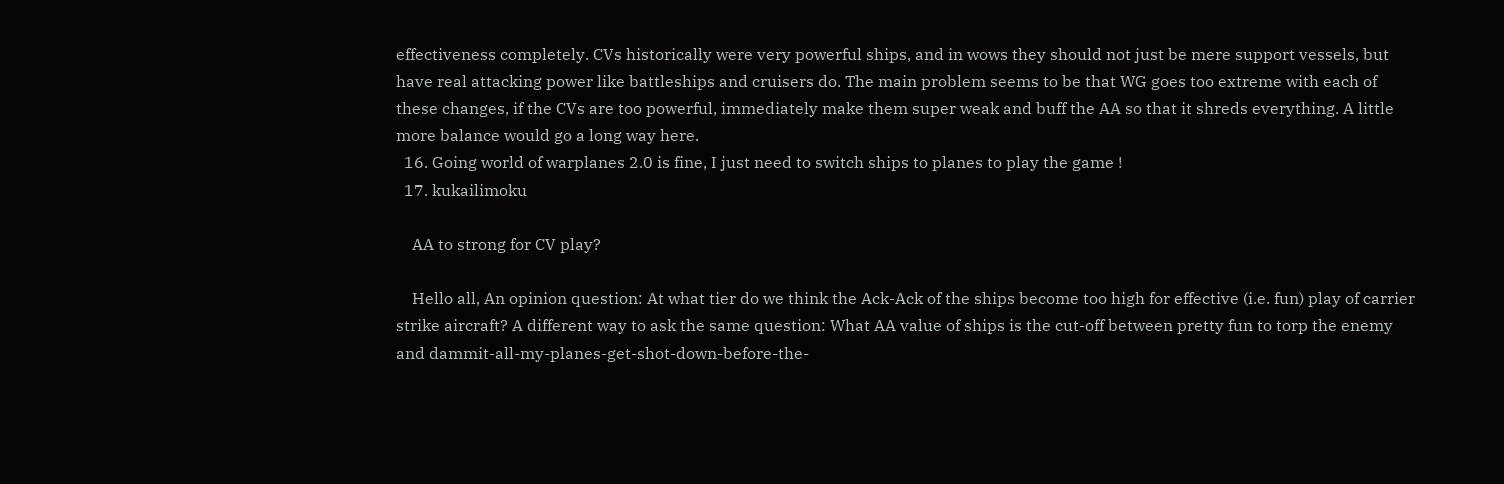effectiveness completely. CVs historically were very powerful ships, and in wows they should not just be mere support vessels, but have real attacking power like battleships and cruisers do. The main problem seems to be that WG goes too extreme with each of these changes, if the CVs are too powerful, immediately make them super weak and buff the AA so that it shreds everything. A little more balance would go a long way here.
  16. Going world of warplanes 2.0 is fine, I just need to switch ships to planes to play the game !
  17. kukailimoku

    AA to strong for CV play?

    Hello all, An opinion question: At what tier do we think the Ack-Ack of the ships become too high for effective (i.e. fun) play of carrier strike aircraft? A different way to ask the same question: What AA value of ships is the cut-off between pretty fun to torp the enemy and dammit-all-my-planes-get-shot-down-before-the-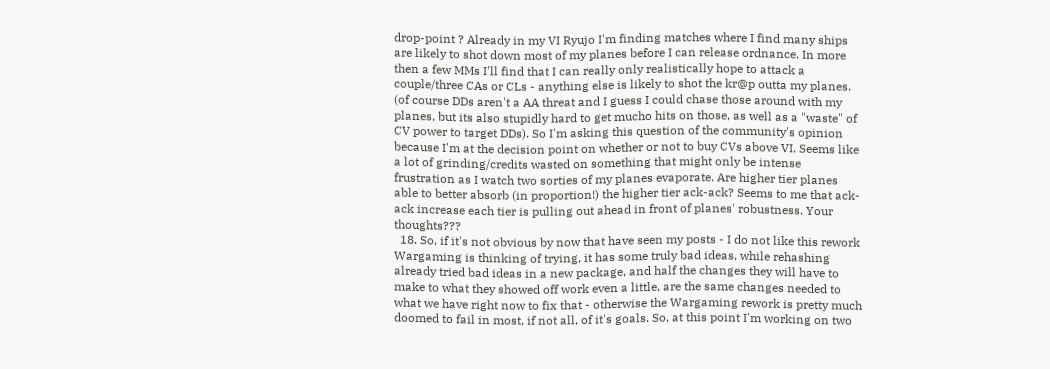drop-point ? Already in my VI Ryujo I'm finding matches where I find many ships are likely to shot down most of my planes before I can release ordnance. In more then a few MMs I'll find that I can really only realistically hope to attack a couple/three CAs or CLs - anything else is likely to shot the kr@p outta my planes. (of course DDs aren't a AA threat and I guess I could chase those around with my planes, but its also stupidly hard to get mucho hits on those, as well as a "waste" of CV power to target DDs). So I'm asking this question of the community's opinion because I'm at the decision point on whether or not to buy CVs above VI. Seems like a lot of grinding/credits wasted on something that might only be intense frustration as I watch two sorties of my planes evaporate. Are higher tier planes able to better absorb (in proportion!) the higher tier ack-ack? Seems to me that ack-ack increase each tier is pulling out ahead in front of planes' robustness. Your thoughts???
  18. So, if it's not obvious by now that have seen my posts - I do not like this rework Wargaming is thinking of trying, it has some truly bad ideas, while rehashing already tried bad ideas in a new package, and half the changes they will have to make to what they showed off work even a little, are the same changes needed to what we have right now to fix that - otherwise the Wargaming rework is pretty much doomed to fail in most, if not all, of it's goals. So, at this point I'm working on two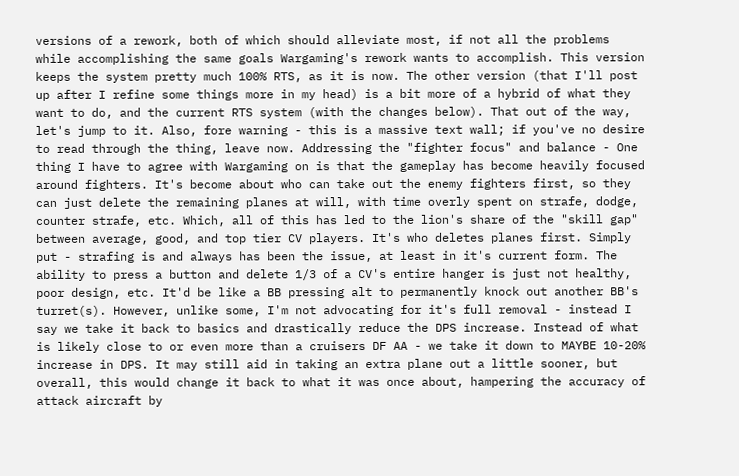versions of a rework, both of which should alleviate most, if not all the problems while accomplishing the same goals Wargaming's rework wants to accomplish. This version keeps the system pretty much 100% RTS, as it is now. The other version (that I'll post up after I refine some things more in my head) is a bit more of a hybrid of what they want to do, and the current RTS system (with the changes below). That out of the way, let's jump to it. Also, fore warning - this is a massive text wall; if you've no desire to read through the thing, leave now. Addressing the "fighter focus" and balance - One thing I have to agree with Wargaming on is that the gameplay has become heavily focused around fighters. It's become about who can take out the enemy fighters first, so they can just delete the remaining planes at will, with time overly spent on strafe, dodge, counter strafe, etc. Which, all of this has led to the lion's share of the "skill gap" between average, good, and top tier CV players. It's who deletes planes first. Simply put - strafing is and always has been the issue, at least in it's current form. The ability to press a button and delete 1/3 of a CV's entire hanger is just not healthy, poor design, etc. It'd be like a BB pressing alt to permanently knock out another BB's turret(s). However, unlike some, I'm not advocating for it's full removal - instead I say we take it back to basics and drastically reduce the DPS increase. Instead of what is likely close to or even more than a cruisers DF AA - we take it down to MAYBE 10-20% increase in DPS. It may still aid in taking an extra plane out a little sooner, but overall, this would change it back to what it was once about, hampering the accuracy of attack aircraft by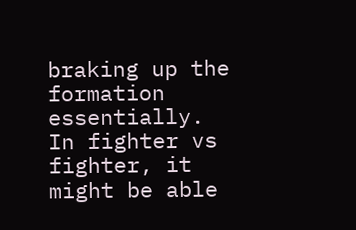braking up the formation essentially. In fighter vs fighter, it might be able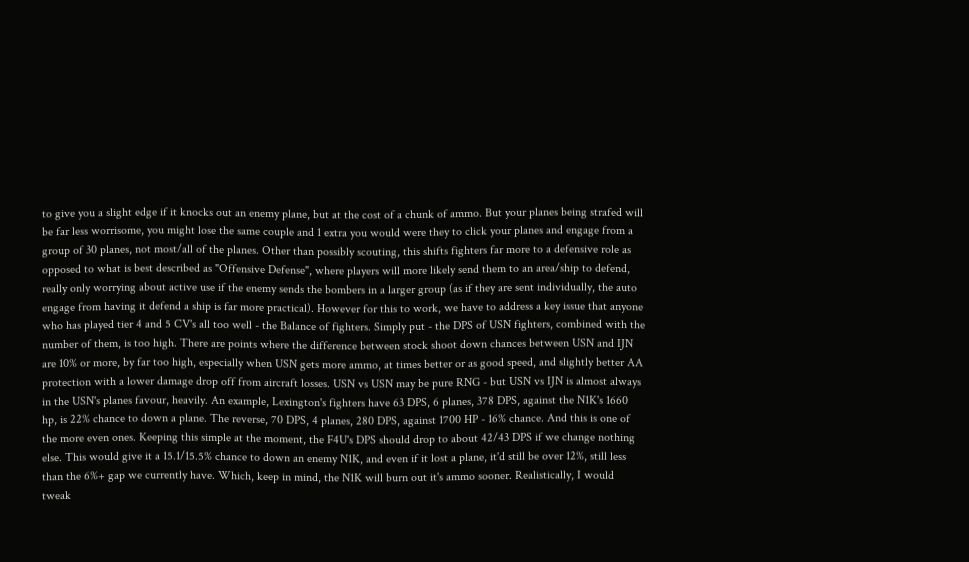to give you a slight edge if it knocks out an enemy plane, but at the cost of a chunk of ammo. But your planes being strafed will be far less worrisome, you might lose the same couple and 1 extra you would were they to click your planes and engage from a group of 30 planes, not most/all of the planes. Other than possibly scouting, this shifts fighters far more to a defensive role as opposed to what is best described as "Offensive Defense", where players will more likely send them to an area/ship to defend, really only worrying about active use if the enemy sends the bombers in a larger group (as if they are sent individually, the auto engage from having it defend a ship is far more practical). However for this to work, we have to address a key issue that anyone who has played tier 4 and 5 CV's all too well - the Balance of fighters. Simply put - the DPS of USN fighters, combined with the number of them, is too high. There are points where the difference between stock shoot down chances between USN and IJN are 10% or more, by far too high, especially when USN gets more ammo, at times better or as good speed, and slightly better AA protection with a lower damage drop off from aircraft losses. USN vs USN may be pure RNG - but USN vs IJN is almost always in the USN's planes favour, heavily. An example, Lexington's fighters have 63 DPS, 6 planes, 378 DPS, against the N1K's 1660 hp, is 22% chance to down a plane. The reverse, 70 DPS, 4 planes, 280 DPS, against 1700 HP - 16% chance. And this is one of the more even ones. Keeping this simple at the moment, the F4U's DPS should drop to about 42/43 DPS if we change nothing else. This would give it a 15.1/15.5% chance to down an enemy N1K, and even if it lost a plane, it'd still be over 12%, still less than the 6%+ gap we currently have. Which, keep in mind, the N1K will burn out it's ammo sooner. Realistically, I would tweak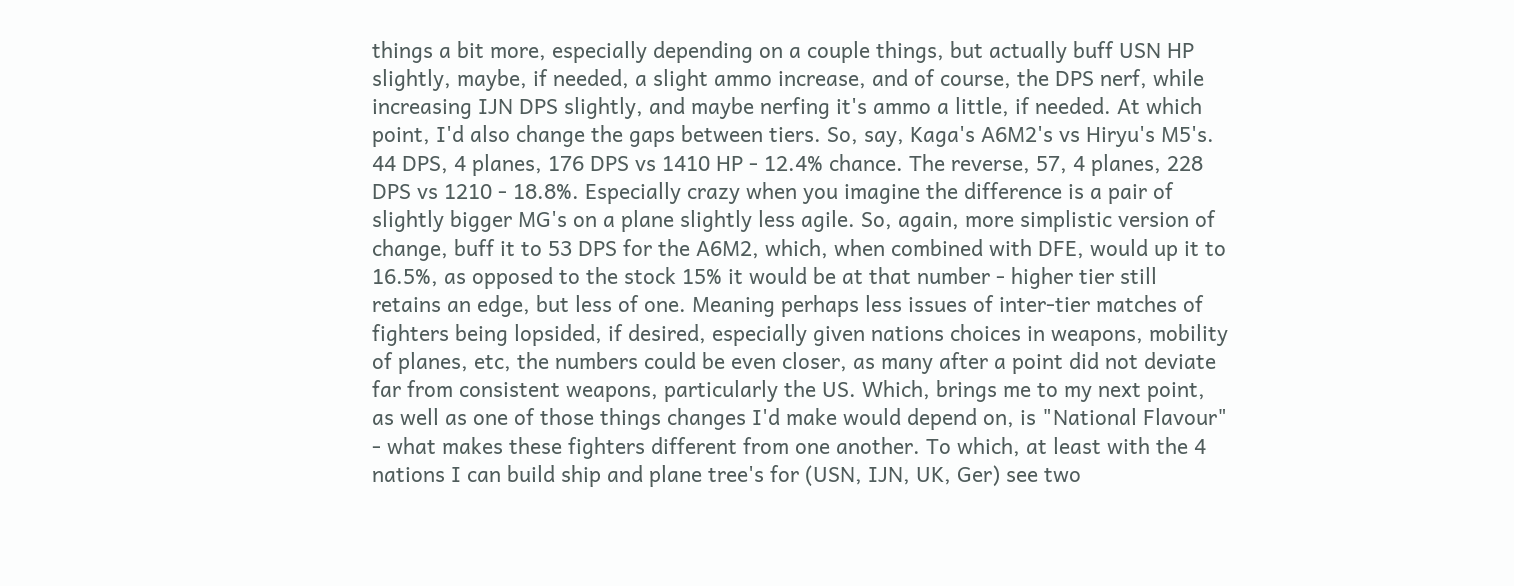things a bit more, especially depending on a couple things, but actually buff USN HP slightly, maybe, if needed, a slight ammo increase, and of course, the DPS nerf, while increasing IJN DPS slightly, and maybe nerfing it's ammo a little, if needed. At which point, I'd also change the gaps between tiers. So, say, Kaga's A6M2's vs Hiryu's M5's. 44 DPS, 4 planes, 176 DPS vs 1410 HP - 12.4% chance. The reverse, 57, 4 planes, 228 DPS vs 1210 - 18.8%. Especially crazy when you imagine the difference is a pair of slightly bigger MG's on a plane slightly less agile. So, again, more simplistic version of change, buff it to 53 DPS for the A6M2, which, when combined with DFE, would up it to 16.5%, as opposed to the stock 15% it would be at that number - higher tier still retains an edge, but less of one. Meaning perhaps less issues of inter-tier matches of fighters being lopsided, if desired, especially given nations choices in weapons, mobility of planes, etc, the numbers could be even closer, as many after a point did not deviate far from consistent weapons, particularly the US. Which, brings me to my next point, as well as one of those things changes I'd make would depend on, is "National Flavour" - what makes these fighters different from one another. To which, at least with the 4 nations I can build ship and plane tree's for (USN, IJN, UK, Ger) see two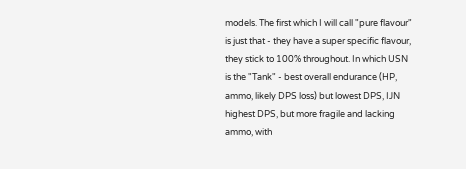models. The first which I will call "pure flavour" is just that - they have a super specific flavour, they stick to 100% throughout. In which USN is the "Tank" - best overall endurance (HP, ammo, likely DPS loss) but lowest DPS, IJN highest DPS, but more fragile and lacking ammo, with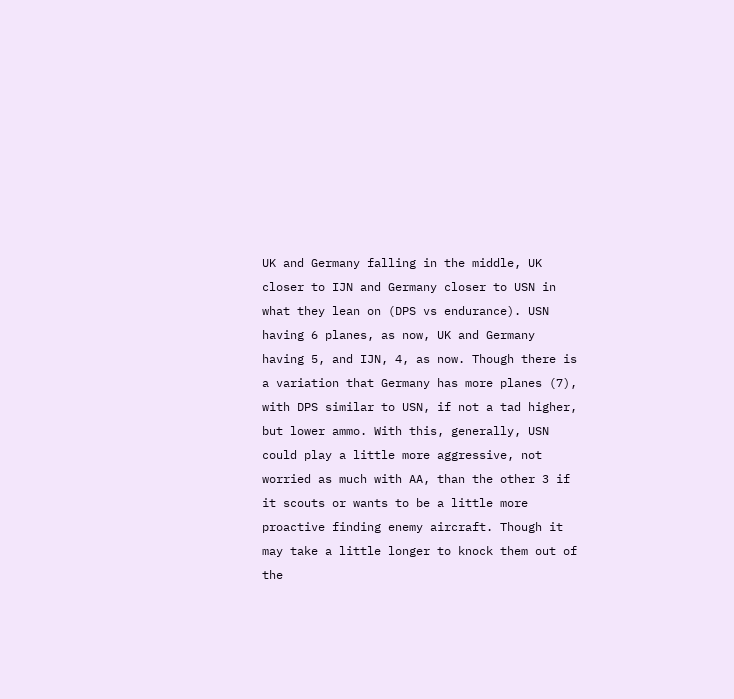UK and Germany falling in the middle, UK closer to IJN and Germany closer to USN in what they lean on (DPS vs endurance). USN having 6 planes, as now, UK and Germany having 5, and IJN, 4, as now. Though there is a variation that Germany has more planes (7), with DPS similar to USN, if not a tad higher, but lower ammo. With this, generally, USN could play a little more aggressive, not worried as much with AA, than the other 3 if it scouts or wants to be a little more proactive finding enemy aircraft. Though it may take a little longer to knock them out of the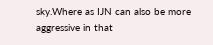sky.Where as IJN can also be more aggressive in that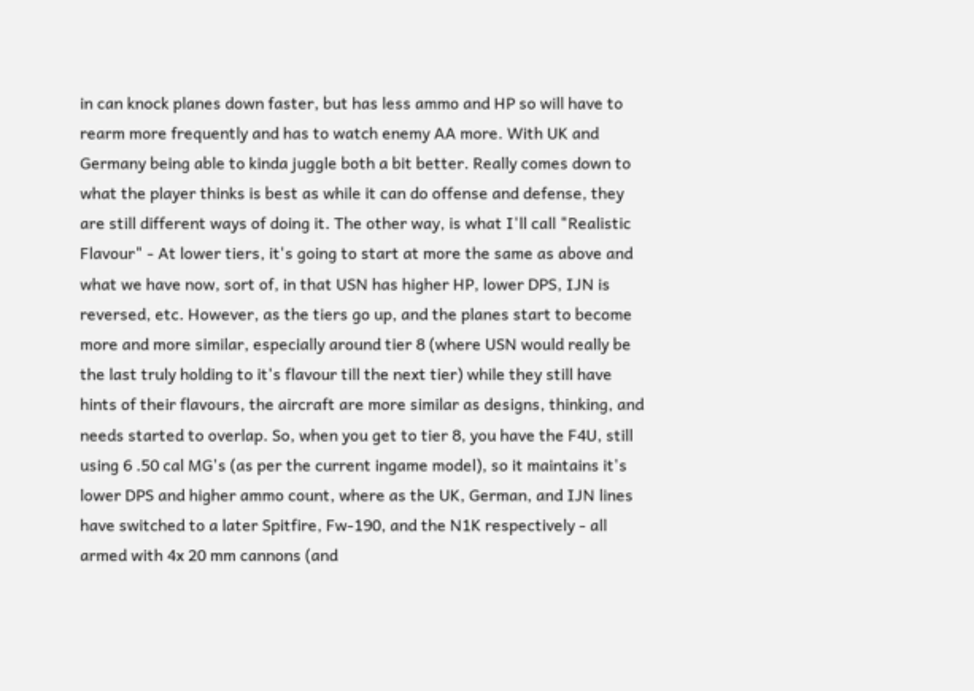in can knock planes down faster, but has less ammo and HP so will have to rearm more frequently and has to watch enemy AA more. With UK and Germany being able to kinda juggle both a bit better. Really comes down to what the player thinks is best as while it can do offense and defense, they are still different ways of doing it. The other way, is what I'll call "Realistic Flavour" - At lower tiers, it's going to start at more the same as above and what we have now, sort of, in that USN has higher HP, lower DPS, IJN is reversed, etc. However, as the tiers go up, and the planes start to become more and more similar, especially around tier 8 (where USN would really be the last truly holding to it's flavour till the next tier) while they still have hints of their flavours, the aircraft are more similar as designs, thinking, and needs started to overlap. So, when you get to tier 8, you have the F4U, still using 6 .50 cal MG's (as per the current ingame model), so it maintains it's lower DPS and higher ammo count, where as the UK, German, and IJN lines have switched to a later Spitfire, Fw-190, and the N1K respectively - all armed with 4x 20 mm cannons (and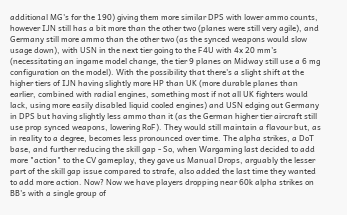additional MG's for the 190) giving them more similar DPS with lower ammo counts, however IJN still has a bit more than the other two (planes were still very agile), and Germany still more ammo than the other two (as the synced weapons would slow usage down), with USN in the next tier going to the F4U with 4x 20 mm's (necessitating an ingame model change, the tier 9 planes on Midway still use a 6 mg configuration on the model). With the possibility that there's a slight shift at the higher tiers of IJN having slightly more HP than UK (more durable planes than earlier, combined with radial engines, something most if not all UK fighters would lack, using more easily disabled liquid cooled engines) and USN edging out Germany in DPS but having slightly less ammo than it (as the German higher tier aircraft still use prop synced weapons, lowering RoF). They would still maintain a flavour but, as in reality to a degree, becomes less pronounced over time. The alpha strikes, a DoT base, and further reducing the skill gap - So, when Wargaming last decided to add more "action" to the CV gameplay, they gave us Manual Drops, arguably the lesser part of the skill gap issue compared to strafe, also added the last time they wanted to add more action. Now? Now we have players dropping near 60k alpha strikes on BB's with a single group of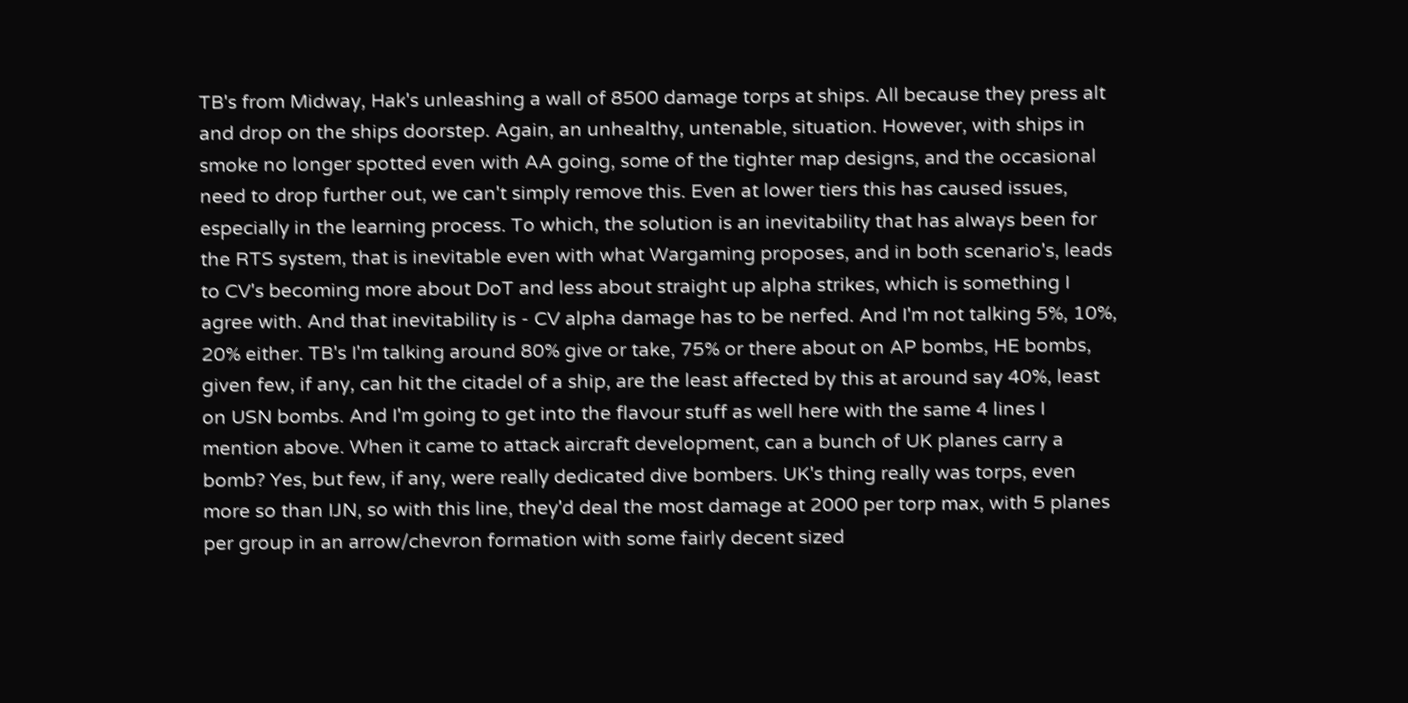TB's from Midway, Hak's unleashing a wall of 8500 damage torps at ships. All because they press alt and drop on the ships doorstep. Again, an unhealthy, untenable, situation. However, with ships in smoke no longer spotted even with AA going, some of the tighter map designs, and the occasional need to drop further out, we can't simply remove this. Even at lower tiers this has caused issues, especially in the learning process. To which, the solution is an inevitability that has always been for the RTS system, that is inevitable even with what Wargaming proposes, and in both scenario's, leads to CV's becoming more about DoT and less about straight up alpha strikes, which is something I agree with. And that inevitability is - CV alpha damage has to be nerfed. And I'm not talking 5%, 10%, 20% either. TB's I'm talking around 80% give or take, 75% or there about on AP bombs, HE bombs, given few, if any, can hit the citadel of a ship, are the least affected by this at around say 40%, least on USN bombs. And I'm going to get into the flavour stuff as well here with the same 4 lines I mention above. When it came to attack aircraft development, can a bunch of UK planes carry a bomb? Yes, but few, if any, were really dedicated dive bombers. UK's thing really was torps, even more so than IJN, so with this line, they'd deal the most damage at 2000 per torp max, with 5 planes per group in an arrow/chevron formation with some fairly decent sized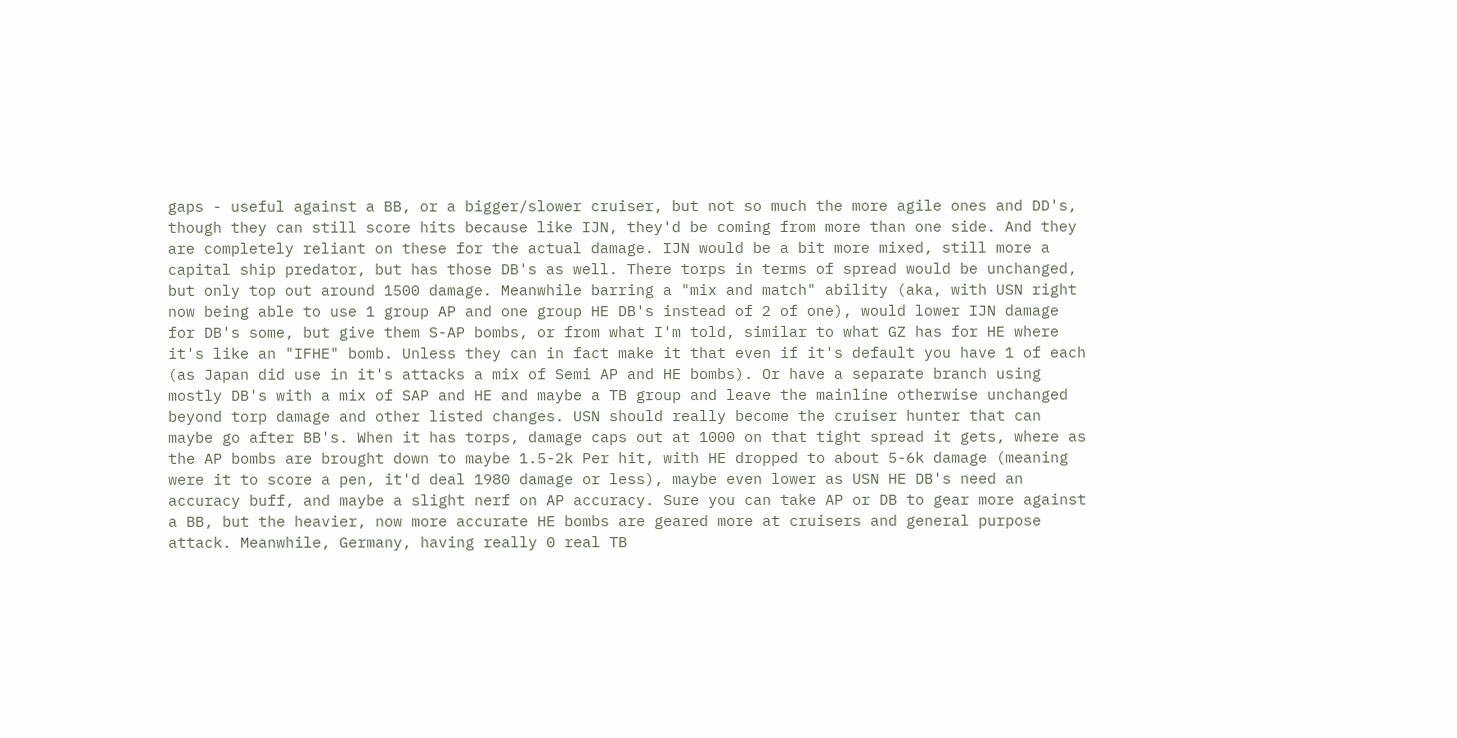gaps - useful against a BB, or a bigger/slower cruiser, but not so much the more agile ones and DD's, though they can still score hits because like IJN, they'd be coming from more than one side. And they are completely reliant on these for the actual damage. IJN would be a bit more mixed, still more a capital ship predator, but has those DB's as well. There torps in terms of spread would be unchanged, but only top out around 1500 damage. Meanwhile barring a "mix and match" ability (aka, with USN right now being able to use 1 group AP and one group HE DB's instead of 2 of one), would lower IJN damage for DB's some, but give them S-AP bombs, or from what I'm told, similar to what GZ has for HE where it's like an "IFHE" bomb. Unless they can in fact make it that even if it's default you have 1 of each (as Japan did use in it's attacks a mix of Semi AP and HE bombs). Or have a separate branch using mostly DB's with a mix of SAP and HE and maybe a TB group and leave the mainline otherwise unchanged beyond torp damage and other listed changes. USN should really become the cruiser hunter that can maybe go after BB's. When it has torps, damage caps out at 1000 on that tight spread it gets, where as the AP bombs are brought down to maybe 1.5-2k Per hit, with HE dropped to about 5-6k damage (meaning were it to score a pen, it'd deal 1980 damage or less), maybe even lower as USN HE DB's need an accuracy buff, and maybe a slight nerf on AP accuracy. Sure you can take AP or DB to gear more against a BB, but the heavier, now more accurate HE bombs are geared more at cruisers and general purpose attack. Meanwhile, Germany, having really 0 real TB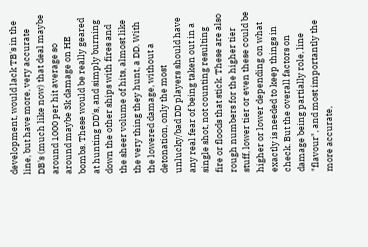development, would lack TB's in the line, but have more, very accurate DB's (much like now) that deal maybe around 1000 per hit average so around maybe 3k damage on HE bombs. These would be really geared at hunting DD's, and simply burning down the other ships with fires and the sheer volume of hits, almost like the very thing they hunt, a DD. With the lowered damage, without a detonation, only the most unlucky/bad DD players should have any real fear of being taken out in a single shot, not counting resulting fire or floods that stick. These are also rough numbers for the higher tier stuff, lower tier or even these could be higher or lower depending on what exactly is needed to keep things in check. But the overall factors on damage being partially role, line "flavour", and most importantly the more accurate,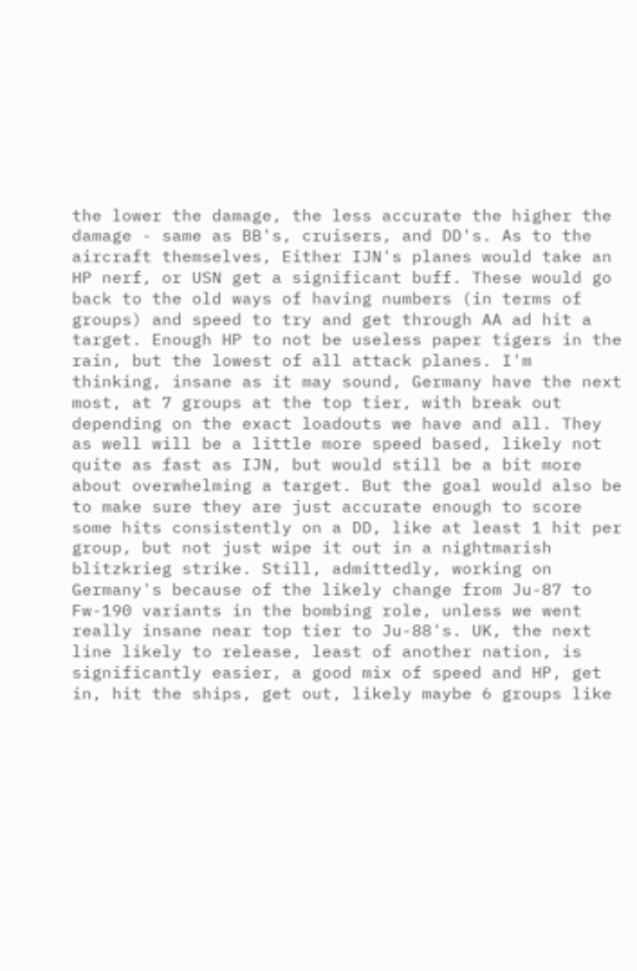the lower the damage, the less accurate the higher the damage - same as BB's, cruisers, and DD's. As to the aircraft themselves, Either IJN's planes would take an HP nerf, or USN get a significant buff. These would go back to the old ways of having numbers (in terms of groups) and speed to try and get through AA ad hit a target. Enough HP to not be useless paper tigers in the rain, but the lowest of all attack planes. I'm thinking, insane as it may sound, Germany have the next most, at 7 groups at the top tier, with break out depending on the exact loadouts we have and all. They as well will be a little more speed based, likely not quite as fast as IJN, but would still be a bit more about overwhelming a target. But the goal would also be to make sure they are just accurate enough to score some hits consistently on a DD, like at least 1 hit per group, but not just wipe it out in a nightmarish blitzkrieg strike. Still, admittedly, working on Germany's because of the likely change from Ju-87 to Fw-190 variants in the bombing role, unless we went really insane near top tier to Ju-88's. UK, the next line likely to release, least of another nation, is significantly easier, a good mix of speed and HP, get in, hit the ships, get out, likely maybe 6 groups like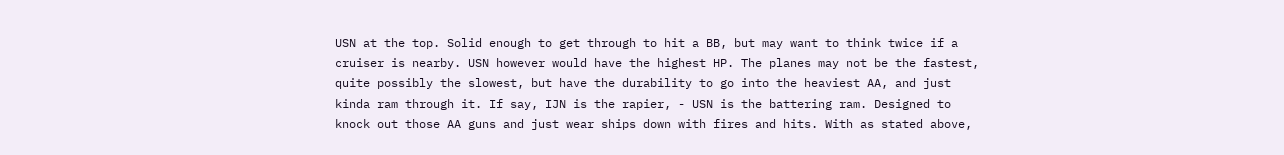USN at the top. Solid enough to get through to hit a BB, but may want to think twice if a cruiser is nearby. USN however would have the highest HP. The planes may not be the fastest, quite possibly the slowest, but have the durability to go into the heaviest AA, and just kinda ram through it. If say, IJN is the rapier, - USN is the battering ram. Designed to knock out those AA guns and just wear ships down with fires and hits. With as stated above,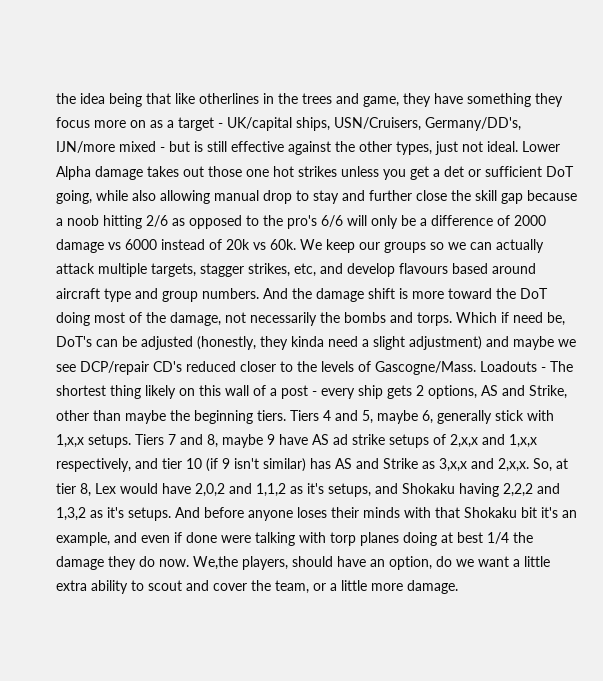the idea being that like otherlines in the trees and game, they have something they focus more on as a target - UK/capital ships, USN/Cruisers, Germany/DD's, IJN/more mixed - but is still effective against the other types, just not ideal. Lower Alpha damage takes out those one hot strikes unless you get a det or sufficient DoT going, while also allowing manual drop to stay and further close the skill gap because a noob hitting 2/6 as opposed to the pro's 6/6 will only be a difference of 2000 damage vs 6000 instead of 20k vs 60k. We keep our groups so we can actually attack multiple targets, stagger strikes, etc, and develop flavours based around aircraft type and group numbers. And the damage shift is more toward the DoT doing most of the damage, not necessarily the bombs and torps. Which if need be, DoT's can be adjusted (honestly, they kinda need a slight adjustment) and maybe we see DCP/repair CD's reduced closer to the levels of Gascogne/Mass. Loadouts - The shortest thing likely on this wall of a post - every ship gets 2 options, AS and Strike, other than maybe the beginning tiers. Tiers 4 and 5, maybe 6, generally stick with 1,x,x setups. Tiers 7 and 8, maybe 9 have AS ad strike setups of 2,x,x and 1,x,x respectively, and tier 10 (if 9 isn't similar) has AS and Strike as 3,x,x and 2,x,x. So, at tier 8, Lex would have 2,0,2 and 1,1,2 as it's setups, and Shokaku having 2,2,2 and 1,3,2 as it's setups. And before anyone loses their minds with that Shokaku bit it's an example, and even if done were talking with torp planes doing at best 1/4 the damage they do now. We,the players, should have an option, do we want a little extra ability to scout and cover the team, or a little more damage.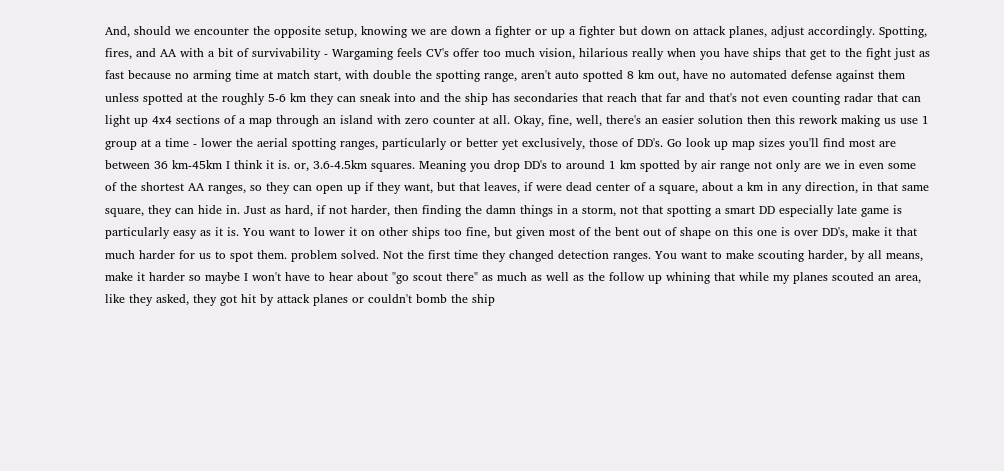And, should we encounter the opposite setup, knowing we are down a fighter or up a fighter but down on attack planes, adjust accordingly. Spotting, fires, and AA with a bit of survivability - Wargaming feels CV's offer too much vision, hilarious really when you have ships that get to the fight just as fast because no arming time at match start, with double the spotting range, aren't auto spotted 8 km out, have no automated defense against them unless spotted at the roughly 5-6 km they can sneak into and the ship has secondaries that reach that far and that's not even counting radar that can light up 4x4 sections of a map through an island with zero counter at all. Okay, fine, well, there's an easier solution then this rework making us use 1 group at a time - lower the aerial spotting ranges, particularly or better yet exclusively, those of DD's. Go look up map sizes you'll find most are between 36 km-45km I think it is. or, 3.6-4.5km squares. Meaning you drop DD's to around 1 km spotted by air range not only are we in even some of the shortest AA ranges, so they can open up if they want, but that leaves, if were dead center of a square, about a km in any direction, in that same square, they can hide in. Just as hard, if not harder, then finding the damn things in a storm, not that spotting a smart DD especially late game is particularly easy as it is. You want to lower it on other ships too fine, but given most of the bent out of shape on this one is over DD's, make it that much harder for us to spot them. problem solved. Not the first time they changed detection ranges. You want to make scouting harder, by all means, make it harder so maybe I won't have to hear about "go scout there" as much as well as the follow up whining that while my planes scouted an area, like they asked, they got hit by attack planes or couldn't bomb the ship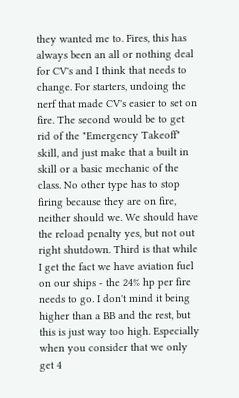they wanted me to. Fires, this has always been an all or nothing deal for CV's and I think that needs to change. For starters, undoing the nerf that made CV's easier to set on fire. The second would be to get rid of the "Emergency Takeoff" skill, and just make that a built in skill or a basic mechanic of the class. No other type has to stop firing because they are on fire, neither should we. We should have the reload penalty yes, but not out right shutdown. Third is that while I get the fact we have aviation fuel on our ships - the 24% hp per fire needs to go. I don't mind it being higher than a BB and the rest, but this is just way too high. Especially when you consider that we only get 4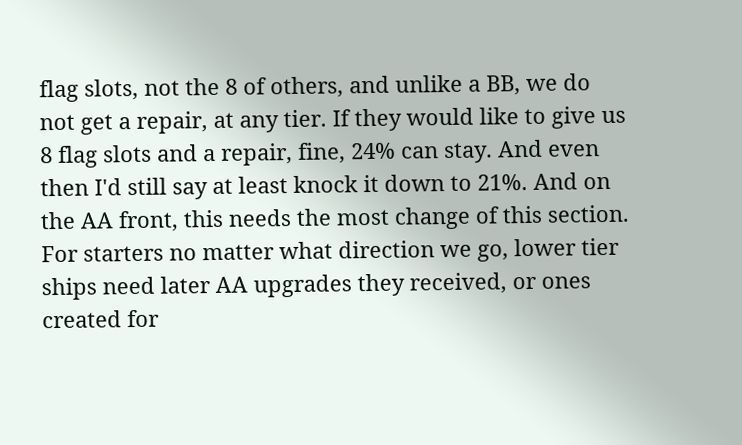flag slots, not the 8 of others, and unlike a BB, we do not get a repair, at any tier. If they would like to give us 8 flag slots and a repair, fine, 24% can stay. And even then I'd still say at least knock it down to 21%. And on the AA front, this needs the most change of this section. For starters no matter what direction we go, lower tier ships need later AA upgrades they received, or ones created for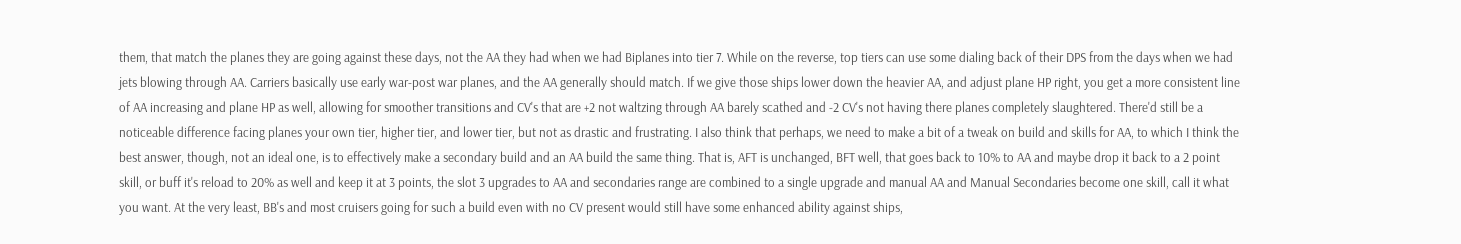them, that match the planes they are going against these days, not the AA they had when we had Biplanes into tier 7. While on the reverse, top tiers can use some dialing back of their DPS from the days when we had jets blowing through AA. Carriers basically use early war-post war planes, and the AA generally should match. If we give those ships lower down the heavier AA, and adjust plane HP right, you get a more consistent line of AA increasing and plane HP as well, allowing for smoother transitions and CV's that are +2 not waltzing through AA barely scathed and -2 CV's not having there planes completely slaughtered. There'd still be a noticeable difference facing planes your own tier, higher tier, and lower tier, but not as drastic and frustrating. I also think that perhaps, we need to make a bit of a tweak on build and skills for AA, to which I think the best answer, though, not an ideal one, is to effectively make a secondary build and an AA build the same thing. That is, AFT is unchanged, BFT well, that goes back to 10% to AA and maybe drop it back to a 2 point skill, or buff it's reload to 20% as well and keep it at 3 points, the slot 3 upgrades to AA and secondaries range are combined to a single upgrade and manual AA and Manual Secondaries become one skill, call it what you want. At the very least, BB's and most cruisers going for such a build even with no CV present would still have some enhanced ability against ships,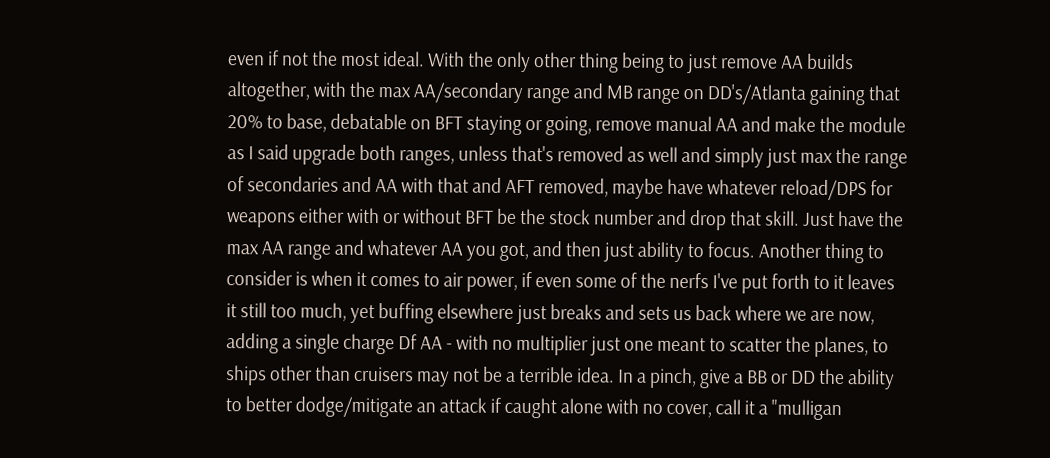even if not the most ideal. With the only other thing being to just remove AA builds altogether, with the max AA/secondary range and MB range on DD's/Atlanta gaining that 20% to base, debatable on BFT staying or going, remove manual AA and make the module as I said upgrade both ranges, unless that's removed as well and simply just max the range of secondaries and AA with that and AFT removed, maybe have whatever reload/DPS for weapons either with or without BFT be the stock number and drop that skill. Just have the max AA range and whatever AA you got, and then just ability to focus. Another thing to consider is when it comes to air power, if even some of the nerfs I've put forth to it leaves it still too much, yet buffing elsewhere just breaks and sets us back where we are now, adding a single charge Df AA - with no multiplier just one meant to scatter the planes, to ships other than cruisers may not be a terrible idea. In a pinch, give a BB or DD the ability to better dodge/mitigate an attack if caught alone with no cover, call it a "mulligan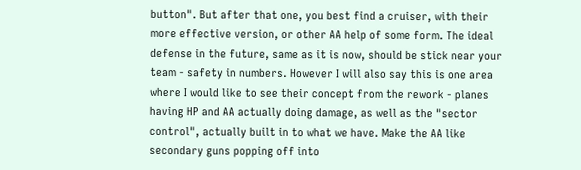button". But after that one, you best find a cruiser, with their more effective version, or other AA help of some form. The ideal defense in the future, same as it is now, should be stick near your team - safety in numbers. However I will also say this is one area where I would like to see their concept from the rework - planes having HP and AA actually doing damage, as well as the "sector control", actually built in to what we have. Make the AA like secondary guns popping off into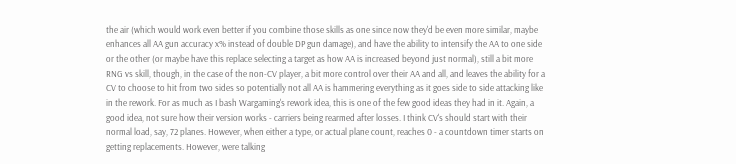the air (which would work even better if you combine those skills as one since now they'd be even more similar, maybe enhances all AA gun accuracy x% instead of double DP gun damage), and have the ability to intensify the AA to one side or the other (or maybe have this replace selecting a target as how AA is increased beyond just normal), still a bit more RNG vs skill, though, in the case of the non-CV player, a bit more control over their AA and all, and leaves the ability for a CV to choose to hit from two sides so potentially not all AA is hammering everything as it goes side to side attacking like in the rework. For as much as I bash Wargaming's rework idea, this is one of the few good ideas they had in it. Again, a good idea, not sure how their version works - carriers being rearmed after losses. I think CV's should start with their normal load, say, 72 planes. However, when either a type, or actual plane count, reaches 0 - a countdown timer starts on getting replacements. However, were talking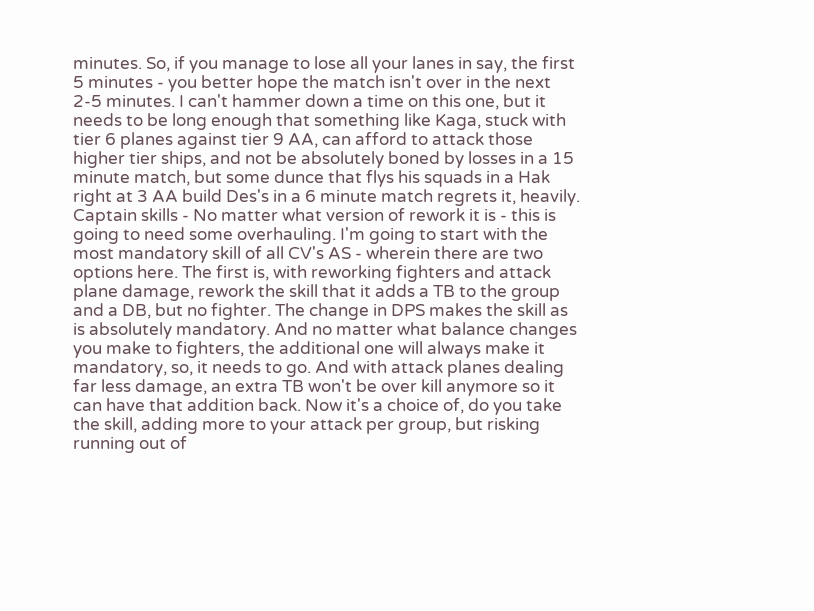minutes. So, if you manage to lose all your lanes in say, the first 5 minutes - you better hope the match isn't over in the next 2-5 minutes. I can't hammer down a time on this one, but it needs to be long enough that something like Kaga, stuck with tier 6 planes against tier 9 AA, can afford to attack those higher tier ships, and not be absolutely boned by losses in a 15 minute match, but some dunce that flys his squads in a Hak right at 3 AA build Des's in a 6 minute match regrets it, heavily. Captain skills - No matter what version of rework it is - this is going to need some overhauling. I'm going to start with the most mandatory skill of all CV's AS - wherein there are two options here. The first is, with reworking fighters and attack plane damage, rework the skill that it adds a TB to the group and a DB, but no fighter. The change in DPS makes the skill as is absolutely mandatory. And no matter what balance changes you make to fighters, the additional one will always make it mandatory, so, it needs to go. And with attack planes dealing far less damage, an extra TB won't be over kill anymore so it can have that addition back. Now it's a choice of, do you take the skill, adding more to your attack per group, but risking running out of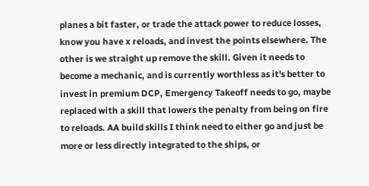planes a bit faster, or trade the attack power to reduce losses, know you have x reloads, and invest the points elsewhere. The other is we straight up remove the skill. Given it needs to become a mechanic, and is currently worthless as it's better to invest in premium DCP, Emergency Takeoff needs to go, maybe replaced with a skill that lowers the penalty from being on fire to reloads. AA build skills I think need to either go and just be more or less directly integrated to the ships, or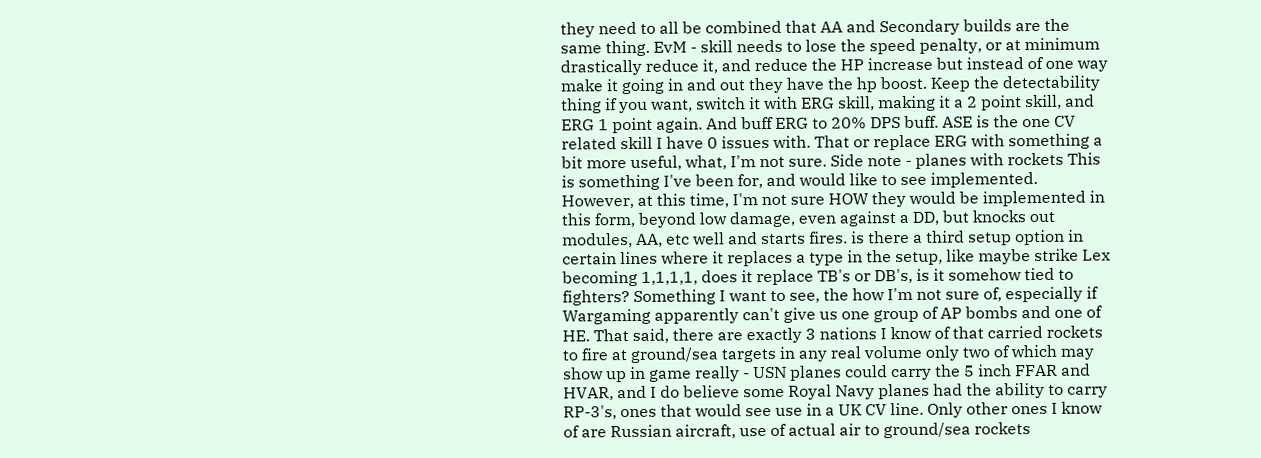they need to all be combined that AA and Secondary builds are the same thing. EvM - skill needs to lose the speed penalty, or at minimum drastically reduce it, and reduce the HP increase but instead of one way make it going in and out they have the hp boost. Keep the detectability thing if you want, switch it with ERG skill, making it a 2 point skill, and ERG 1 point again. And buff ERG to 20% DPS buff. ASE is the one CV related skill I have 0 issues with. That or replace ERG with something a bit more useful, what, I'm not sure. Side note - planes with rockets This is something I've been for, and would like to see implemented. However, at this time, I'm not sure HOW they would be implemented in this form, beyond low damage, even against a DD, but knocks out modules, AA, etc well and starts fires. is there a third setup option in certain lines where it replaces a type in the setup, like maybe strike Lex becoming 1,1,1,1, does it replace TB's or DB's, is it somehow tied to fighters? Something I want to see, the how I'm not sure of, especially if Wargaming apparently can't give us one group of AP bombs and one of HE. That said, there are exactly 3 nations I know of that carried rockets to fire at ground/sea targets in any real volume only two of which may show up in game really - USN planes could carry the 5 inch FFAR and HVAR, and I do believe some Royal Navy planes had the ability to carry RP-3's, ones that would see use in a UK CV line. Only other ones I know of are Russian aircraft, use of actual air to ground/sea rockets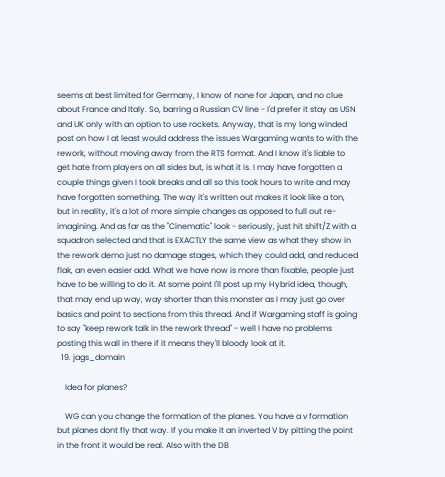seems at best limited for Germany, I know of none for Japan, and no clue about France and Italy. So, barring a Russian CV line - I'd prefer it stay as USN and UK only with an option to use rockets. Anyway, that is my long winded post on how I at least would address the issues Wargaming wants to with the rework, without moving away from the RTS format. And I know it's liable to get hate from players on all sides but, is what it is. I may have forgotten a couple things given I took breaks and all so this took hours to write and may have forgotten something. The way it's written out makes it look like a ton, but in reality, it's a lot of more simple changes as opposed to full out re-imagining. And as far as the "Cinematic" look - seriously, just hit shift/Z with a squadron selected and that is EXACTLY the same view as what they show in the rework demo just no damage stages, which they could add, and reduced flak, an even easier add. What we have now is more than fixable, people just have to be willing to do it. At some point I'll post up my Hybrid idea, though, that may end up way, way shorter than this monster as I may just go over basics and point to sections from this thread. And if Wargaming staff is going to say "keep rework talk in the rework thread" - well I have no problems posting this wall in there if it means they'll bloody look at it.
  19. jags_domain

    Idea for planes?

    WG can you change the formation of the planes. You have a v formation but planes dont fly that way. If you make it an inverted V by pitting the point in the front it would be real. Also with the DB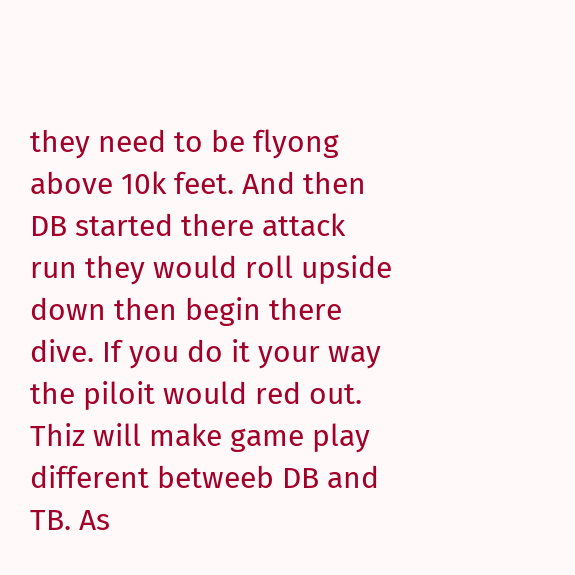they need to be flyong above 10k feet. And then DB started there attack run they would roll upside down then begin there dive. If you do it your way the piloit would red out. Thiz will make game play different betweeb DB and TB. As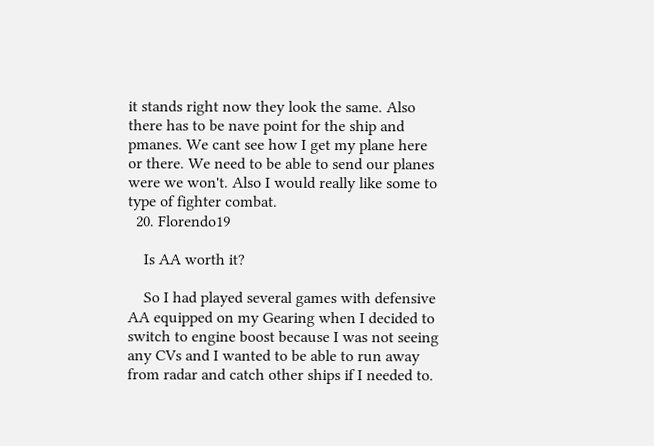it stands right now they look the same. Also there has to be nave point for the ship and pmanes. We cant see how I get my plane here or there. We need to be able to send our planes were we won't. Also I would really like some to type of fighter combat.
  20. Florendo19

    Is AA worth it?

    So I had played several games with defensive AA equipped on my Gearing when I decided to switch to engine boost because I was not seeing any CVs and I wanted to be able to run away from radar and catch other ships if I needed to.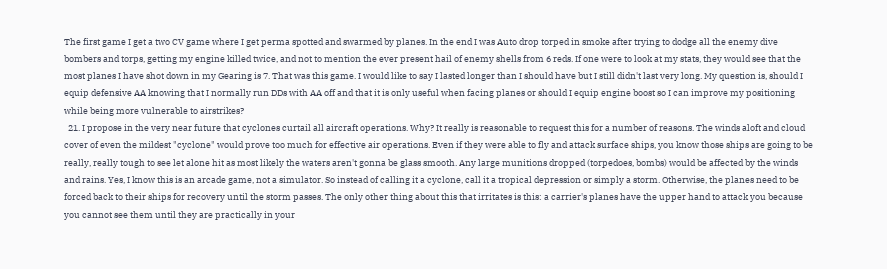The first game I get a two CV game where I get perma spotted and swarmed by planes. In the end I was Auto drop torped in smoke after trying to dodge all the enemy dive bombers and torps, getting my engine killed twice, and not to mention the ever present hail of enemy shells from 6 reds. If one were to look at my stats, they would see that the most planes I have shot down in my Gearing is 7. That was this game. I would like to say I lasted longer than I should have but I still didn't last very long. My question is, should I equip defensive AA knowing that I normally run DDs with AA off and that it is only useful when facing planes or should I equip engine boost so I can improve my positioning while being more vulnerable to airstrikes?
  21. I propose in the very near future that cyclones curtail all aircraft operations. Why? It really is reasonable to request this for a number of reasons. The winds aloft and cloud cover of even the mildest "cyclone" would prove too much for effective air operations. Even if they were able to fly and attack surface ships, you know those ships are going to be really, really tough to see let alone hit as most likely the waters aren't gonna be glass smooth. Any large munitions dropped (torpedoes, bombs) would be affected by the winds and rains. Yes, I know this is an arcade game, not a simulator. So instead of calling it a cyclone, call it a tropical depression or simply a storm. Otherwise, the planes need to be forced back to their ships for recovery until the storm passes. The only other thing about this that irritates is this: a carrier's planes have the upper hand to attack you because you cannot see them until they are practically in your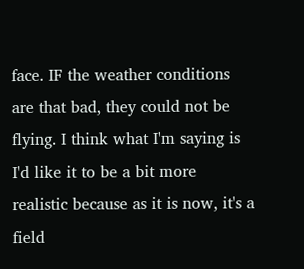face. IF the weather conditions are that bad, they could not be flying. I think what I'm saying is I'd like it to be a bit more realistic because as it is now, it's a field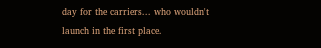day for the carriers... who wouldn't launch in the first place.